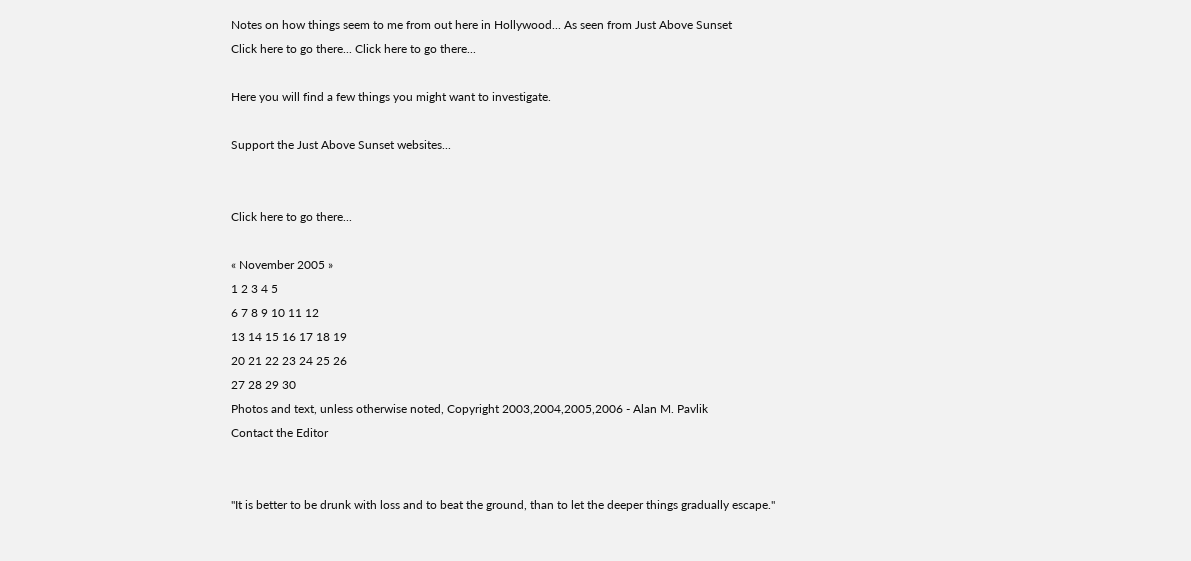Notes on how things seem to me from out here in Hollywood... As seen from Just Above Sunset
Click here to go there... Click here to go there...

Here you will find a few things you might want to investigate.

Support the Just Above Sunset websites...


Click here to go there...

« November 2005 »
1 2 3 4 5
6 7 8 9 10 11 12
13 14 15 16 17 18 19
20 21 22 23 24 25 26
27 28 29 30
Photos and text, unless otherwise noted, Copyright 2003,2004,2005,2006 - Alan M. Pavlik
Contact the Editor


"It is better to be drunk with loss and to beat the ground, than to let the deeper things gradually escape."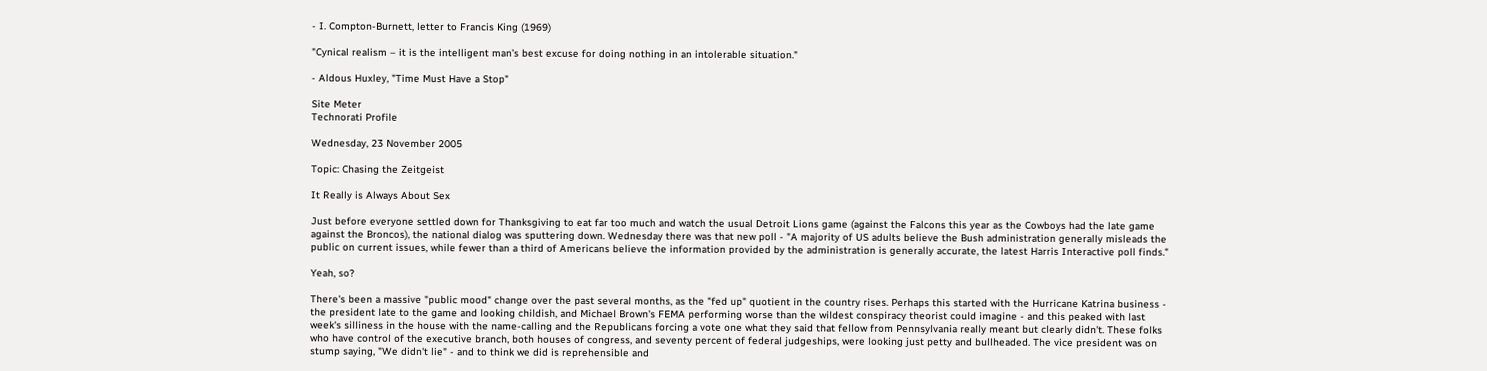- I. Compton-Burnett, letter to Francis King (1969)

"Cynical realism – it is the intelligent man’s best excuse for doing nothing in an intolerable situation."

- Aldous Huxley, "Time Must Have a Stop"

Site Meter
Technorati Profile

Wednesday, 23 November 2005

Topic: Chasing the Zeitgeist

It Really is Always About Sex

Just before everyone settled down for Thanksgiving to eat far too much and watch the usual Detroit Lions game (against the Falcons this year as the Cowboys had the late game against the Broncos), the national dialog was sputtering down. Wednesday there was that new poll - "A majority of US adults believe the Bush administration generally misleads the public on current issues, while fewer than a third of Americans believe the information provided by the administration is generally accurate, the latest Harris Interactive poll finds."

Yeah, so?

There's been a massive "public mood" change over the past several months, as the "fed up" quotient in the country rises. Perhaps this started with the Hurricane Katrina business - the president late to the game and looking childish, and Michael Brown's FEMA performing worse than the wildest conspiracy theorist could imagine - and this peaked with last week's silliness in the house with the name-calling and the Republicans forcing a vote one what they said that fellow from Pennsylvania really meant but clearly didn't. These folks who have control of the executive branch, both houses of congress, and seventy percent of federal judgeships, were looking just petty and bullheaded. The vice president was on stump saying, "We didn't lie" - and to think we did is reprehensible and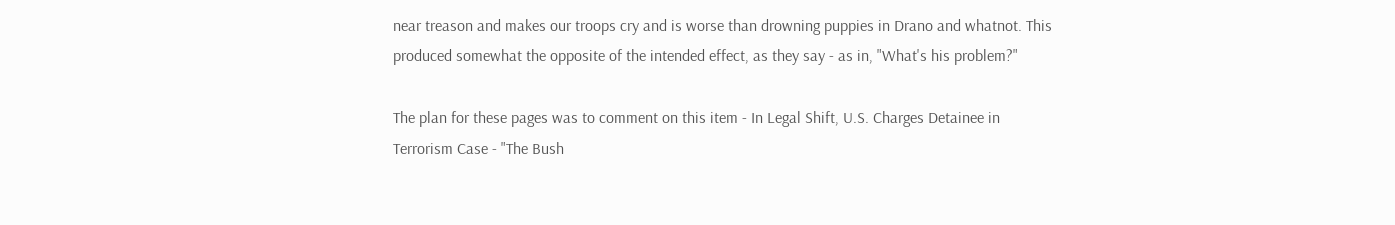near treason and makes our troops cry and is worse than drowning puppies in Drano and whatnot. This produced somewhat the opposite of the intended effect, as they say - as in, "What's his problem?"

The plan for these pages was to comment on this item - In Legal Shift, U.S. Charges Detainee in Terrorism Case - "The Bush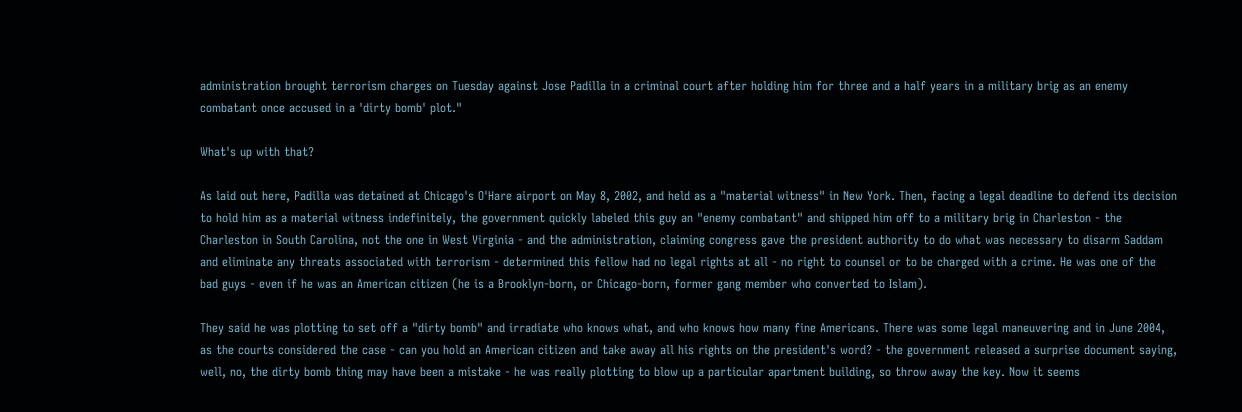administration brought terrorism charges on Tuesday against Jose Padilla in a criminal court after holding him for three and a half years in a military brig as an enemy combatant once accused in a 'dirty bomb' plot."

What's up with that?

As laid out here, Padilla was detained at Chicago's O'Hare airport on May 8, 2002, and held as a "material witness" in New York. Then, facing a legal deadline to defend its decision to hold him as a material witness indefinitely, the government quickly labeled this guy an "enemy combatant" and shipped him off to a military brig in Charleston - the Charleston in South Carolina, not the one in West Virginia - and the administration, claiming congress gave the president authority to do what was necessary to disarm Saddam and eliminate any threats associated with terrorism - determined this fellow had no legal rights at all - no right to counsel or to be charged with a crime. He was one of the bad guys - even if he was an American citizen (he is a Brooklyn-born, or Chicago-born, former gang member who converted to Islam).

They said he was plotting to set off a "dirty bomb" and irradiate who knows what, and who knows how many fine Americans. There was some legal maneuvering and in June 2004, as the courts considered the case - can you hold an American citizen and take away all his rights on the president's word? - the government released a surprise document saying, well, no, the dirty bomb thing may have been a mistake - he was really plotting to blow up a particular apartment building, so throw away the key. Now it seems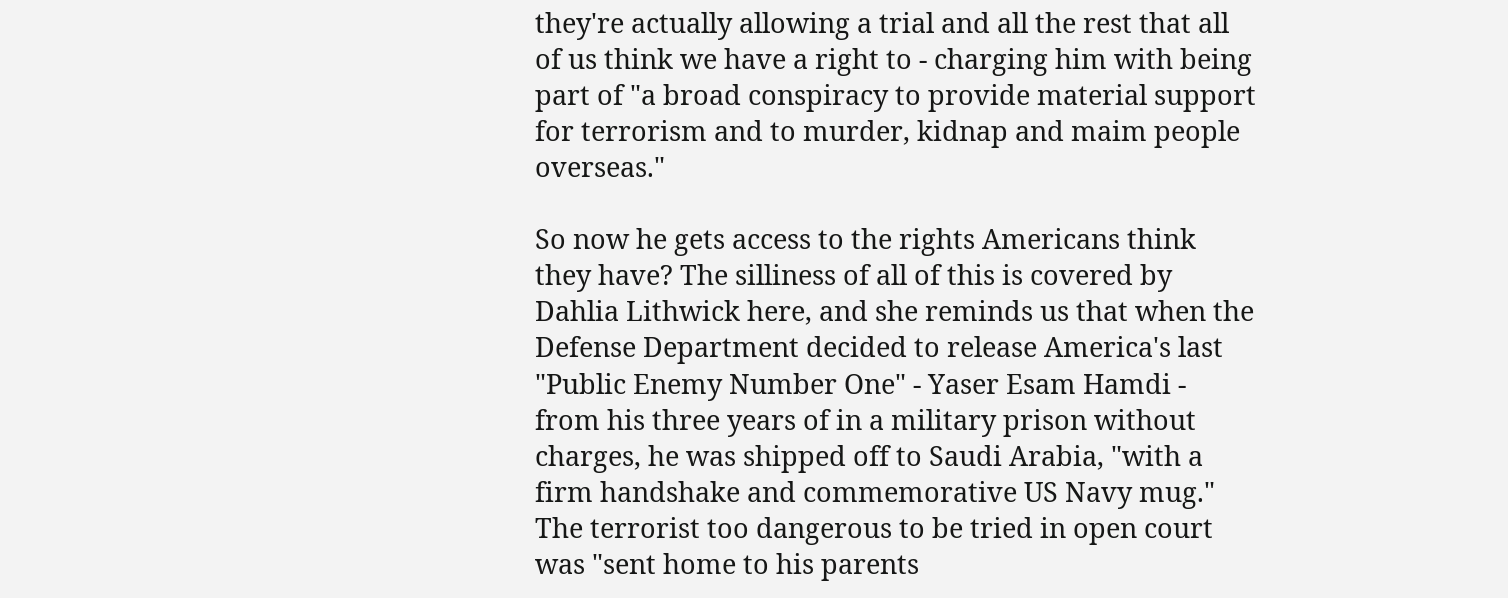they're actually allowing a trial and all the rest that all of us think we have a right to - charging him with being part of "a broad conspiracy to provide material support for terrorism and to murder, kidnap and maim people overseas."

So now he gets access to the rights Americans think they have? The silliness of all of this is covered by Dahlia Lithwick here, and she reminds us that when the Defense Department decided to release America's last "Public Enemy Number One" - Yaser Esam Hamdi - from his three years of in a military prison without charges, he was shipped off to Saudi Arabia, "with a firm handshake and commemorative US Navy mug." The terrorist too dangerous to be tried in open court was "sent home to his parents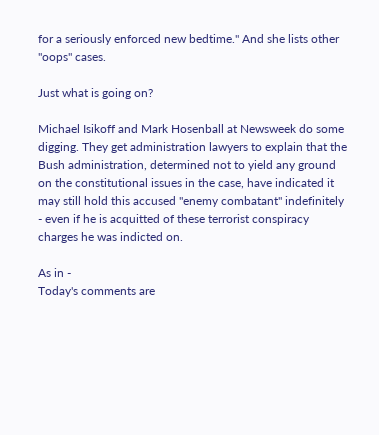for a seriously enforced new bedtime." And she lists other "oops" cases.

Just what is going on?

Michael Isikoff and Mark Hosenball at Newsweek do some digging. They get administration lawyers to explain that the Bush administration, determined not to yield any ground on the constitutional issues in the case, have indicated it may still hold this accused "enemy combatant" indefinitely - even if he is acquitted of these terrorist conspiracy charges he was indicted on.

As in -
Today's comments are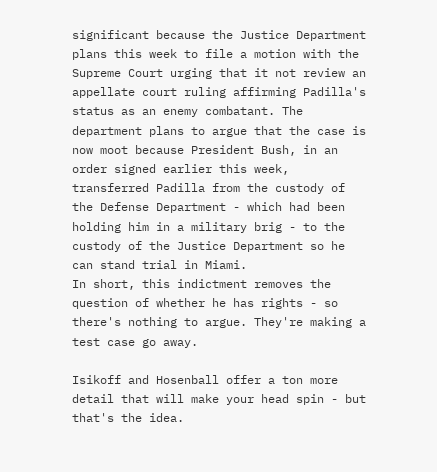significant because the Justice Department plans this week to file a motion with the Supreme Court urging that it not review an appellate court ruling affirming Padilla's status as an enemy combatant. The department plans to argue that the case is now moot because President Bush, in an order signed earlier this week, transferred Padilla from the custody of the Defense Department - which had been holding him in a military brig - to the custody of the Justice Department so he can stand trial in Miami.
In short, this indictment removes the question of whether he has rights - so there's nothing to argue. They're making a test case go away.

Isikoff and Hosenball offer a ton more detail that will make your head spin - but that's the idea.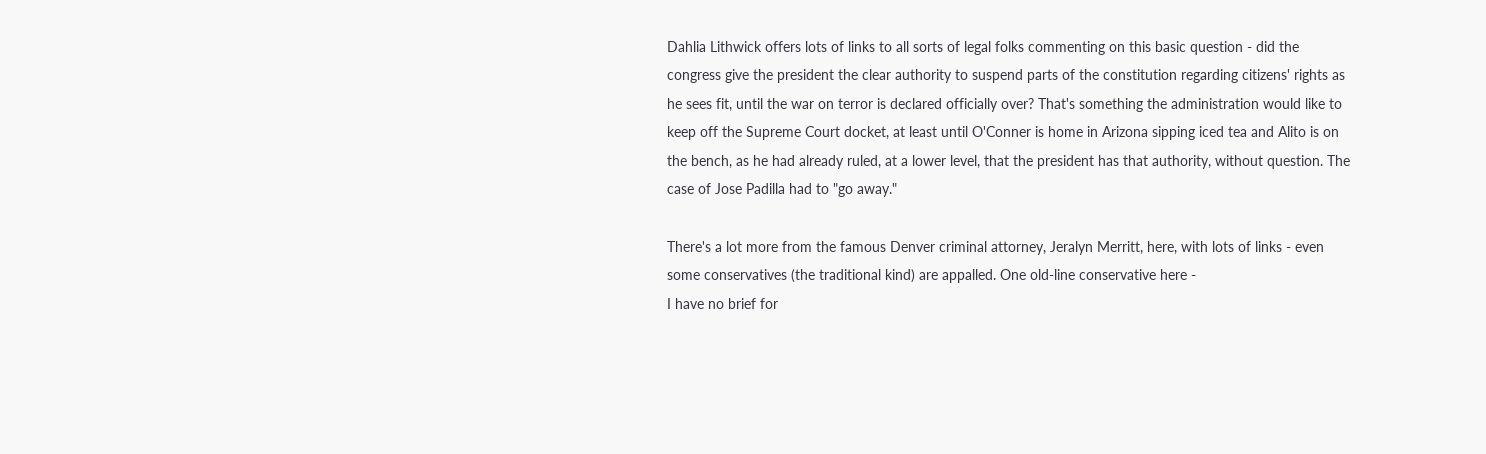Dahlia Lithwick offers lots of links to all sorts of legal folks commenting on this basic question - did the congress give the president the clear authority to suspend parts of the constitution regarding citizens' rights as he sees fit, until the war on terror is declared officially over? That's something the administration would like to keep off the Supreme Court docket, at least until O'Conner is home in Arizona sipping iced tea and Alito is on the bench, as he had already ruled, at a lower level, that the president has that authority, without question. The case of Jose Padilla had to "go away."

There's a lot more from the famous Denver criminal attorney, Jeralyn Merritt, here, with lots of links - even some conservatives (the traditional kind) are appalled. One old-line conservative here -
I have no brief for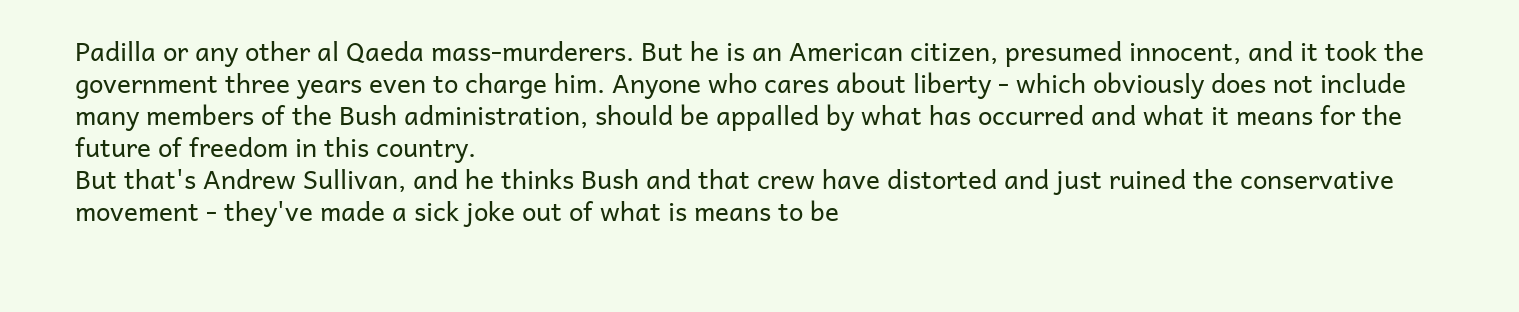Padilla or any other al Qaeda mass-murderers. But he is an American citizen, presumed innocent, and it took the government three years even to charge him. Anyone who cares about liberty - which obviously does not include many members of the Bush administration, should be appalled by what has occurred and what it means for the future of freedom in this country.
But that's Andrew Sullivan, and he thinks Bush and that crew have distorted and just ruined the conservative movement - they've made a sick joke out of what is means to be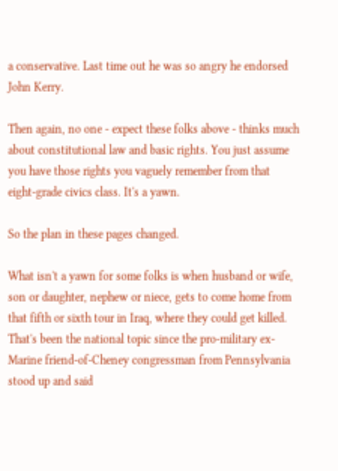a conservative. Last time out he was so angry he endorsed John Kerry.

Then again, no one - expect these folks above - thinks much about constitutional law and basic rights. You just assume you have those rights you vaguely remember from that eight-grade civics class. It's a yawn.

So the plan in these pages changed.

What isn't a yawn for some folks is when husband or wife, son or daughter, nephew or niece, gets to come home from that fifth or sixth tour in Iraq, where they could get killed. That's been the national topic since the pro-military ex-Marine friend-of-Cheney congressman from Pennsylvania stood up and said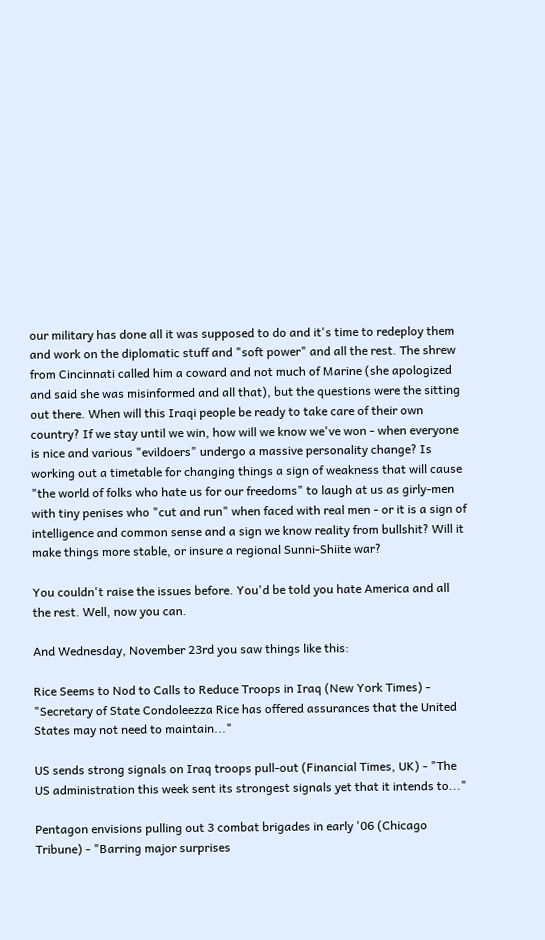our military has done all it was supposed to do and it's time to redeploy them and work on the diplomatic stuff and "soft power" and all the rest. The shrew from Cincinnati called him a coward and not much of Marine (she apologized and said she was misinformed and all that), but the questions were the sitting out there. When will this Iraqi people be ready to take care of their own country? If we stay until we win, how will we know we've won - when everyone is nice and various "evildoers" undergo a massive personality change? Is working out a timetable for changing things a sign of weakness that will cause "the world of folks who hate us for our freedoms" to laugh at us as girly-men with tiny penises who "cut and run" when faced with real men - or it is a sign of intelligence and common sense and a sign we know reality from bullshit? Will it make things more stable, or insure a regional Sunni-Shiite war?

You couldn't raise the issues before. You'd be told you hate America and all the rest. Well, now you can.

And Wednesday, November 23rd you saw things like this:

Rice Seems to Nod to Calls to Reduce Troops in Iraq (New York Times) - "Secretary of State Condoleezza Rice has offered assurances that the United States may not need to maintain..."

US sends strong signals on Iraq troops pull-out (Financial Times, UK) - "The US administration this week sent its strongest signals yet that it intends to..."

Pentagon envisions pulling out 3 combat brigades in early '06 (Chicago Tribune) - "Barring major surprises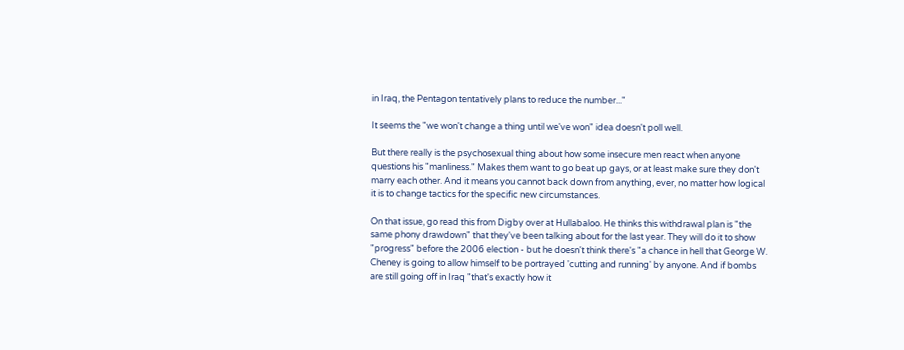in Iraq, the Pentagon tentatively plans to reduce the number..."

It seems the "we won't change a thing until we've won" idea doesn't poll well.

But there really is the psychosexual thing about how some insecure men react when anyone questions his "manliness." Makes them want to go beat up gays, or at least make sure they don't marry each other. And it means you cannot back down from anything, ever, no matter how logical it is to change tactics for the specific new circumstances.

On that issue, go read this from Digby over at Hullabaloo. He thinks this withdrawal plan is "the same phony drawdown" that they've been talking about for the last year. They will do it to show "progress" before the 2006 election - but he doesn't think there's "a chance in hell that George W. Cheney is going to allow himself to be portrayed 'cutting and running' by anyone. And if bombs are still going off in Iraq "that's exactly how it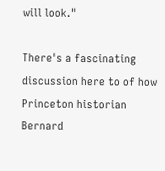will look."

There's a fascinating discussion here to of how Princeton historian Bernard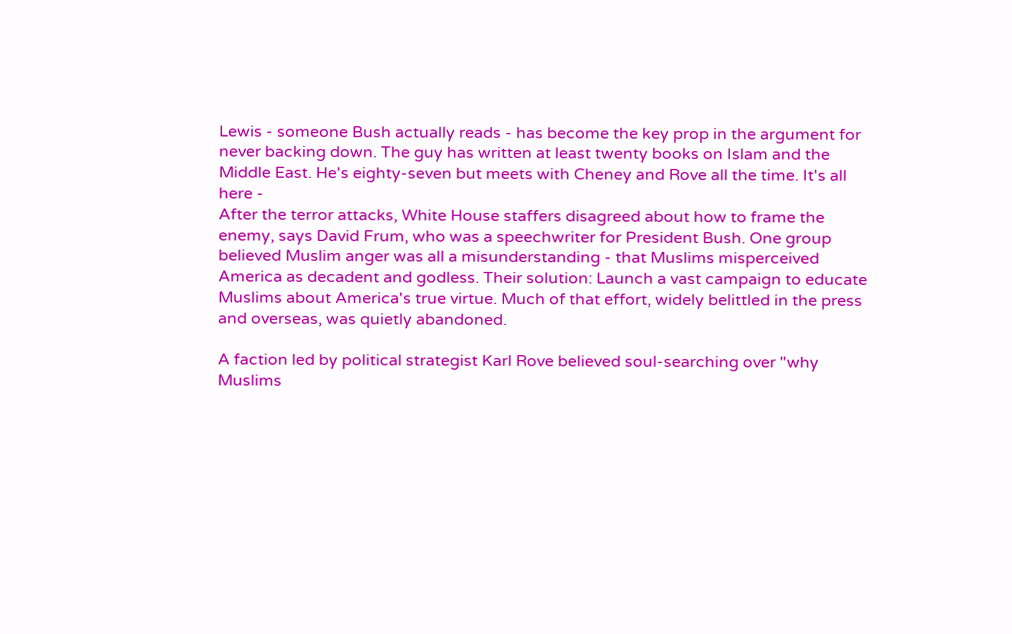Lewis - someone Bush actually reads - has become the key prop in the argument for never backing down. The guy has written at least twenty books on Islam and the Middle East. He's eighty-seven but meets with Cheney and Rove all the time. It's all here -
After the terror attacks, White House staffers disagreed about how to frame the enemy, says David Frum, who was a speechwriter for President Bush. One group believed Muslim anger was all a misunderstanding - that Muslims misperceived America as decadent and godless. Their solution: Launch a vast campaign to educate Muslims about America's true virtue. Much of that effort, widely belittled in the press and overseas, was quietly abandoned.

A faction led by political strategist Karl Rove believed soul-searching over "why Muslims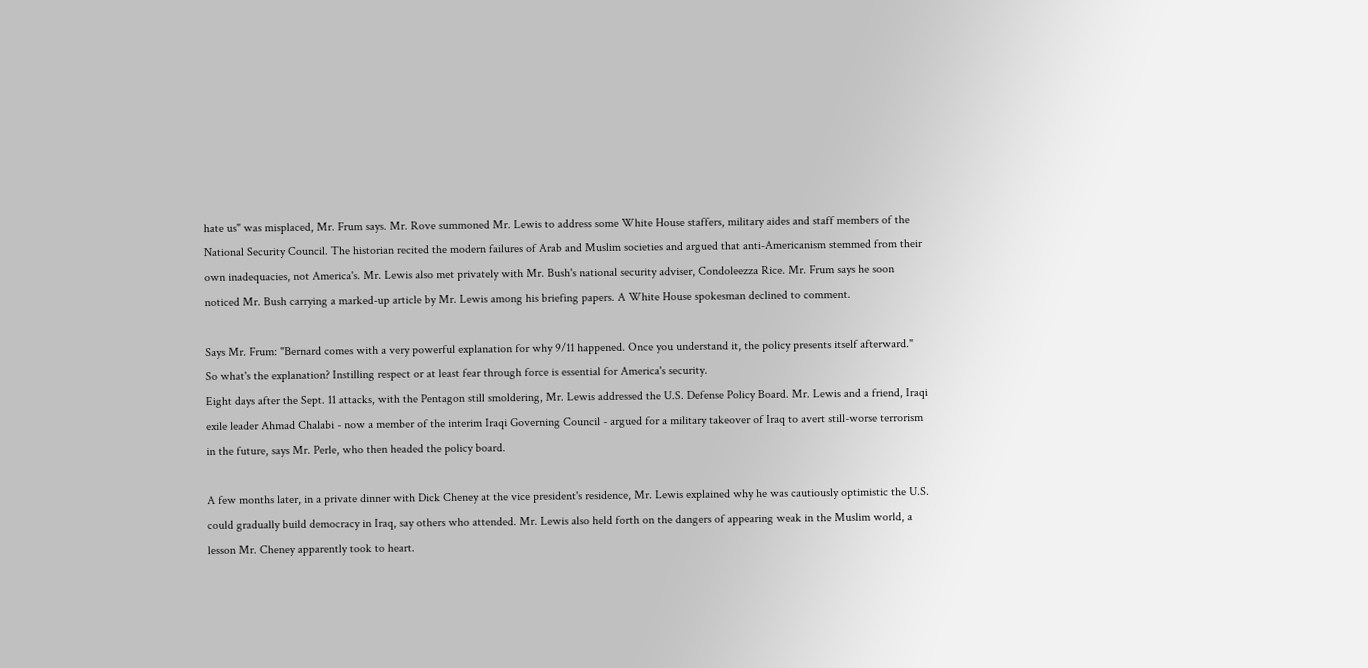hate us" was misplaced, Mr. Frum says. Mr. Rove summoned Mr. Lewis to address some White House staffers, military aides and staff members of the National Security Council. The historian recited the modern failures of Arab and Muslim societies and argued that anti-Americanism stemmed from their own inadequacies, not America's. Mr. Lewis also met privately with Mr. Bush's national security adviser, Condoleezza Rice. Mr. Frum says he soon noticed Mr. Bush carrying a marked-up article by Mr. Lewis among his briefing papers. A White House spokesman declined to comment.

Says Mr. Frum: "Bernard comes with a very powerful explanation for why 9/11 happened. Once you understand it, the policy presents itself afterward."
So what's the explanation? Instilling respect or at least fear through force is essential for America's security.
Eight days after the Sept. 11 attacks, with the Pentagon still smoldering, Mr. Lewis addressed the U.S. Defense Policy Board. Mr. Lewis and a friend, Iraqi exile leader Ahmad Chalabi - now a member of the interim Iraqi Governing Council - argued for a military takeover of Iraq to avert still-worse terrorism in the future, says Mr. Perle, who then headed the policy board.

A few months later, in a private dinner with Dick Cheney at the vice president's residence, Mr. Lewis explained why he was cautiously optimistic the U.S. could gradually build democracy in Iraq, say others who attended. Mr. Lewis also held forth on the dangers of appearing weak in the Muslim world, a lesson Mr. Cheney apparently took to heart.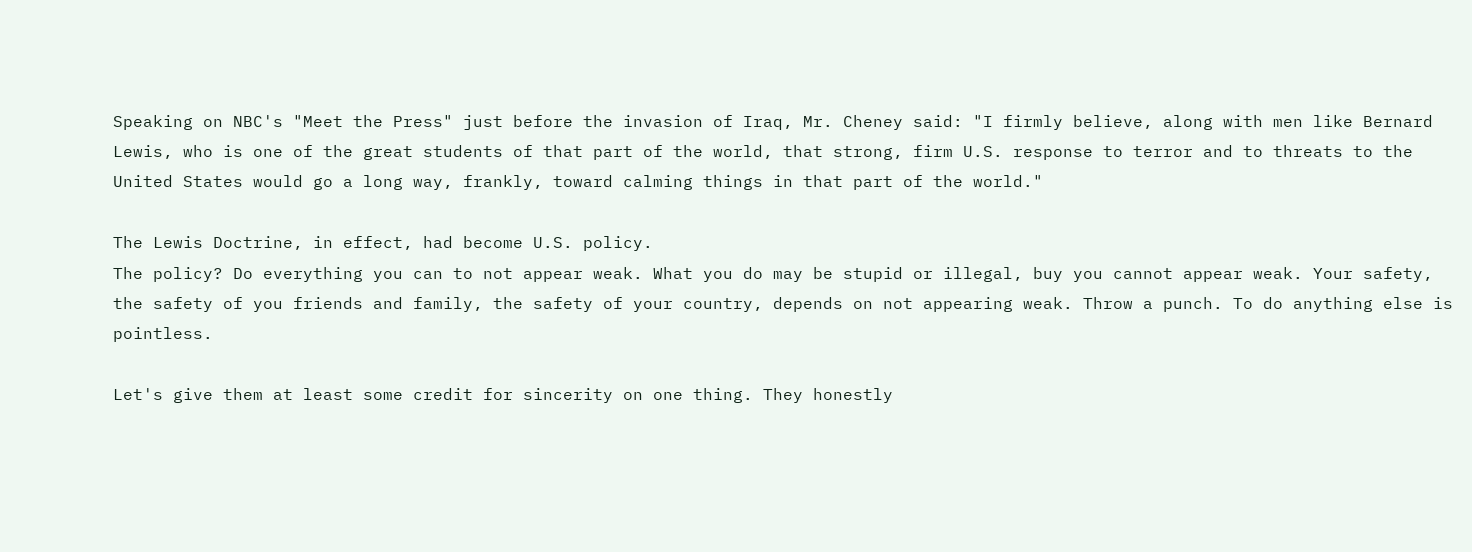Speaking on NBC's "Meet the Press" just before the invasion of Iraq, Mr. Cheney said: "I firmly believe, along with men like Bernard Lewis, who is one of the great students of that part of the world, that strong, firm U.S. response to terror and to threats to the United States would go a long way, frankly, toward calming things in that part of the world."

The Lewis Doctrine, in effect, had become U.S. policy.
The policy? Do everything you can to not appear weak. What you do may be stupid or illegal, buy you cannot appear weak. Your safety, the safety of you friends and family, the safety of your country, depends on not appearing weak. Throw a punch. To do anything else is pointless.

Let's give them at least some credit for sincerity on one thing. They honestly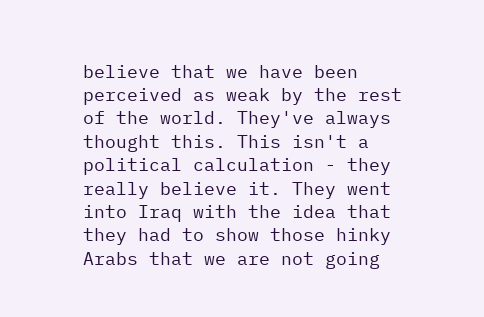believe that we have been perceived as weak by the rest of the world. They've always thought this. This isn't a political calculation - they really believe it. They went into Iraq with the idea that they had to show those hinky Arabs that we are not going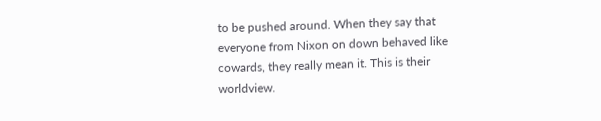to be pushed around. When they say that everyone from Nixon on down behaved like cowards, they really mean it. This is their worldview.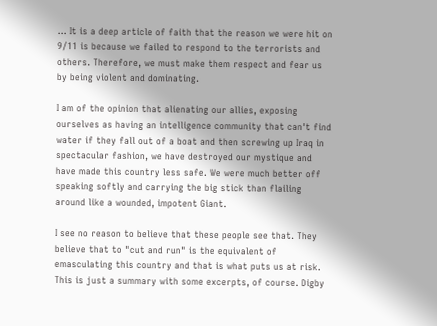... It is a deep article of faith that the reason we were hit on 9/11 is because we failed to respond to the terrorists and others. Therefore, we must make them respect and fear us by being violent and dominating.

I am of the opinion that alienating our allies, exposing ourselves as having an intelligence community that can't find water if they fall out of a boat and then screwing up Iraq in spectacular fashion, we have destroyed our mystique and have made this country less safe. We were much better off speaking softly and carrying the big stick than flailing around like a wounded, impotent Giant.

I see no reason to believe that these people see that. They believe that to "cut and run" is the equivalent of emasculating this country and that is what puts us at risk.
This is just a summary with some excerpts, of course. Digby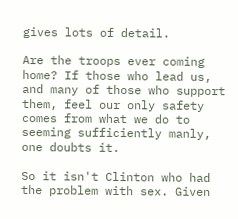gives lots of detail.

Are the troops ever coming home? If those who lead us, and many of those who support them, feel our only safety comes from what we do to seeming sufficiently manly, one doubts it.

So it isn't Clinton who had the problem with sex. Given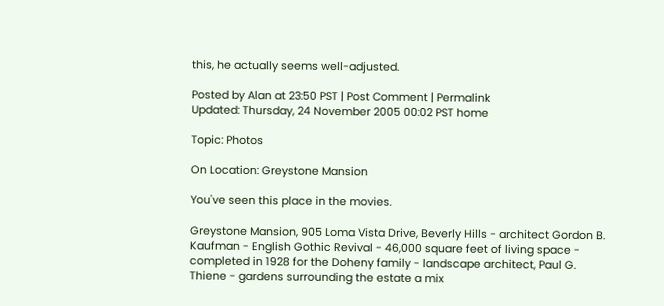this, he actually seems well-adjusted.

Posted by Alan at 23:50 PST | Post Comment | Permalink
Updated: Thursday, 24 November 2005 00:02 PST home

Topic: Photos

On Location: Greystone Mansion

You've seen this place in the movies.

Greystone Mansion, 905 Loma Vista Drive, Beverly Hills - architect Gordon B. Kaufman - English Gothic Revival - 46,000 square feet of living space - completed in 1928 for the Doheny family - landscape architect, Paul G. Thiene - gardens surrounding the estate a mix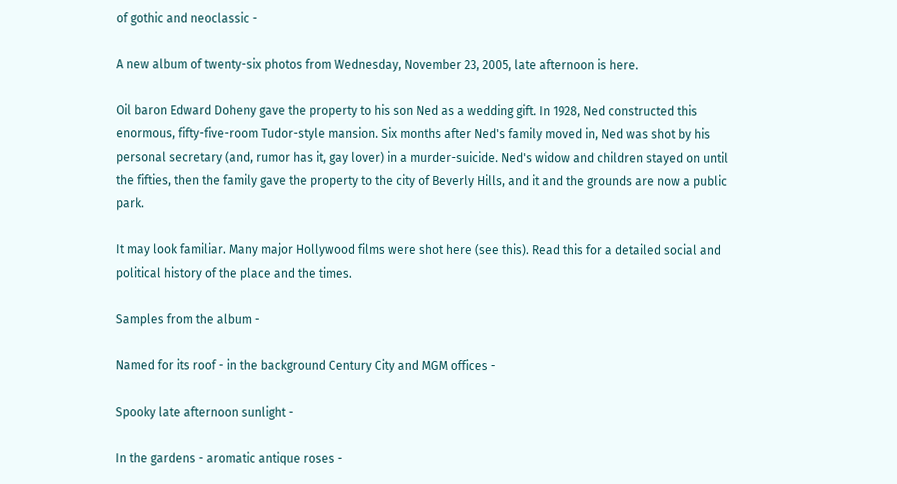of gothic and neoclassic -

A new album of twenty-six photos from Wednesday, November 23, 2005, late afternoon is here.

Oil baron Edward Doheny gave the property to his son Ned as a wedding gift. In 1928, Ned constructed this enormous, fifty-five-room Tudor-style mansion. Six months after Ned's family moved in, Ned was shot by his personal secretary (and, rumor has it, gay lover) in a murder-suicide. Ned's widow and children stayed on until the fifties, then the family gave the property to the city of Beverly Hills, and it and the grounds are now a public park.

It may look familiar. Many major Hollywood films were shot here (see this). Read this for a detailed social and political history of the place and the times.

Samples from the album -

Named for its roof - in the background Century City and MGM offices -

Spooky late afternoon sunlight -

In the gardens - aromatic antique roses -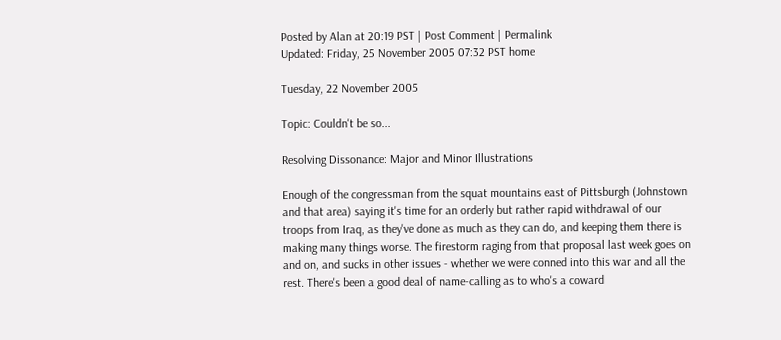Posted by Alan at 20:19 PST | Post Comment | Permalink
Updated: Friday, 25 November 2005 07:32 PST home

Tuesday, 22 November 2005

Topic: Couldn't be so...

Resolving Dissonance: Major and Minor Illustrations

Enough of the congressman from the squat mountains east of Pittsburgh (Johnstown and that area) saying it's time for an orderly but rather rapid withdrawal of our troops from Iraq, as they've done as much as they can do, and keeping them there is making many things worse. The firestorm raging from that proposal last week goes on and on, and sucks in other issues - whether we were conned into this war and all the rest. There's been a good deal of name-calling as to who's a coward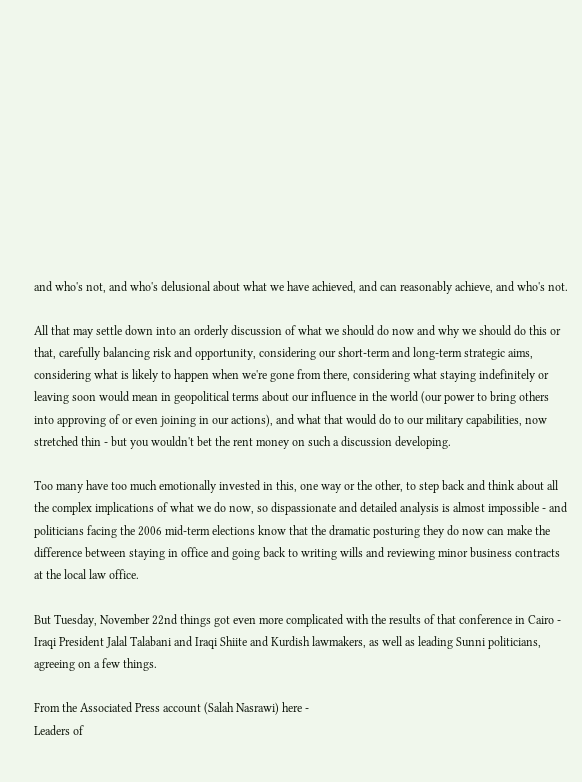and who's not, and who's delusional about what we have achieved, and can reasonably achieve, and who's not.

All that may settle down into an orderly discussion of what we should do now and why we should do this or that, carefully balancing risk and opportunity, considering our short-term and long-term strategic aims, considering what is likely to happen when we're gone from there, considering what staying indefinitely or leaving soon would mean in geopolitical terms about our influence in the world (our power to bring others into approving of or even joining in our actions), and what that would do to our military capabilities, now stretched thin - but you wouldn't bet the rent money on such a discussion developing.

Too many have too much emotionally invested in this, one way or the other, to step back and think about all the complex implications of what we do now, so dispassionate and detailed analysis is almost impossible - and politicians facing the 2006 mid-term elections know that the dramatic posturing they do now can make the difference between staying in office and going back to writing wills and reviewing minor business contracts at the local law office.

But Tuesday, November 22nd things got even more complicated with the results of that conference in Cairo - Iraqi President Jalal Talabani and Iraqi Shiite and Kurdish lawmakers, as well as leading Sunni politicians, agreeing on a few things.

From the Associated Press account (Salah Nasrawi) here -
Leaders of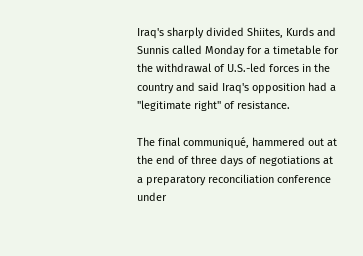Iraq's sharply divided Shiites, Kurds and Sunnis called Monday for a timetable for the withdrawal of U.S.-led forces in the country and said Iraq's opposition had a "legitimate right'' of resistance.

The final communiqué, hammered out at the end of three days of negotiations at a preparatory reconciliation conference under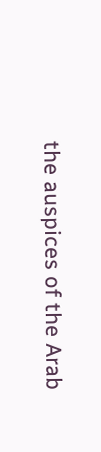the auspices of the Arab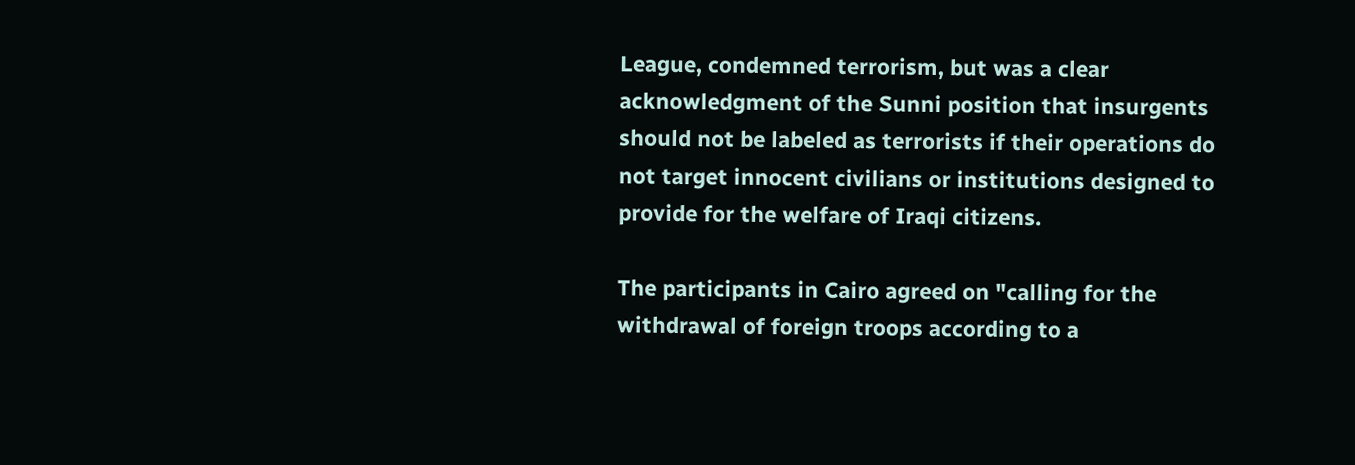League, condemned terrorism, but was a clear acknowledgment of the Sunni position that insurgents should not be labeled as terrorists if their operations do not target innocent civilians or institutions designed to provide for the welfare of Iraqi citizens.

The participants in Cairo agreed on "calling for the withdrawal of foreign troops according to a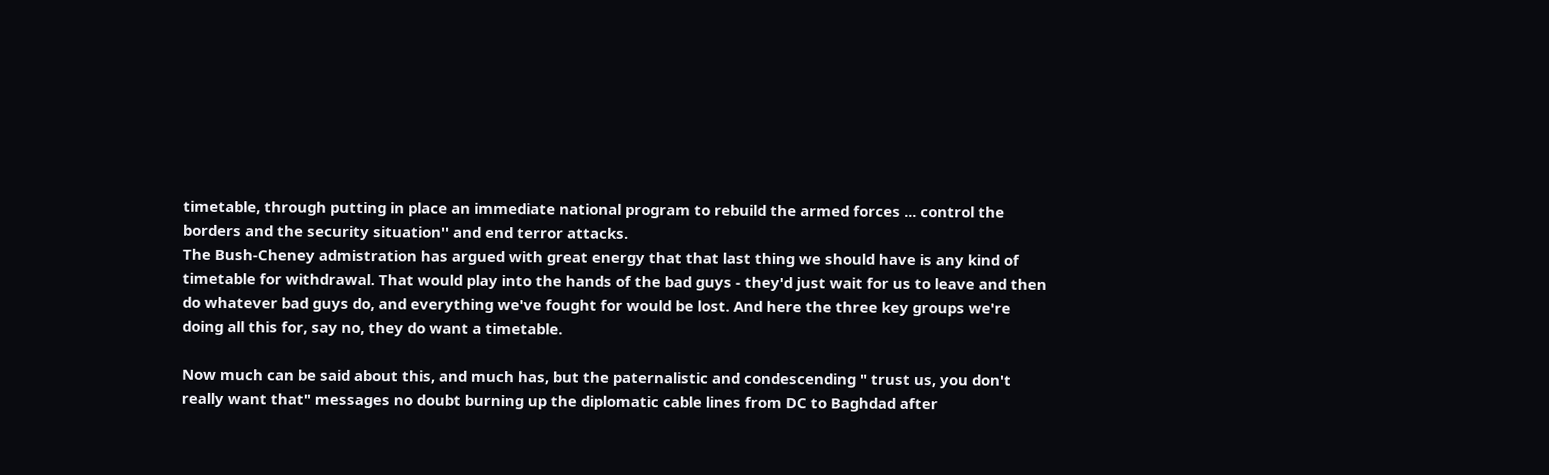timetable, through putting in place an immediate national program to rebuild the armed forces ... control the borders and the security situation'' and end terror attacks.
The Bush-Cheney admistration has argued with great energy that that last thing we should have is any kind of timetable for withdrawal. That would play into the hands of the bad guys - they'd just wait for us to leave and then do whatever bad guys do, and everything we've fought for would be lost. And here the three key groups we're doing all this for, say no, they do want a timetable.

Now much can be said about this, and much has, but the paternalistic and condescending " trust us, you don't really want that" messages no doubt burning up the diplomatic cable lines from DC to Baghdad after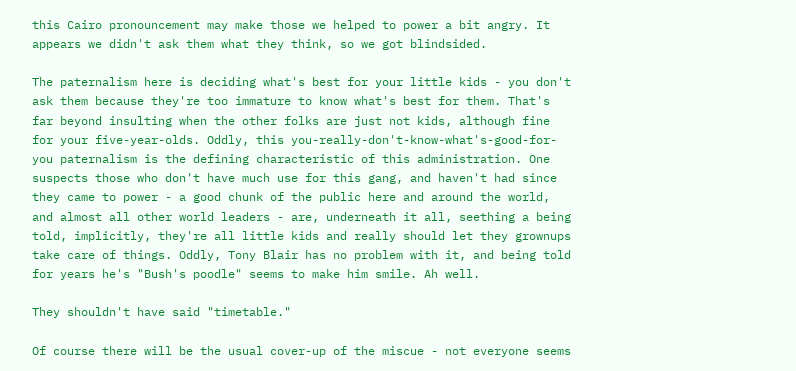this Cairo pronouncement may make those we helped to power a bit angry. It appears we didn't ask them what they think, so we got blindsided.

The paternalism here is deciding what's best for your little kids - you don't ask them because they're too immature to know what's best for them. That's far beyond insulting when the other folks are just not kids, although fine for your five-year-olds. Oddly, this you-really-don't-know-what's-good-for-you paternalism is the defining characteristic of this administration. One suspects those who don't have much use for this gang, and haven't had since they came to power - a good chunk of the public here and around the world, and almost all other world leaders - are, underneath it all, seething a being told, implicitly, they're all little kids and really should let they grownups take care of things. Oddly, Tony Blair has no problem with it, and being told for years he's "Bush's poodle" seems to make him smile. Ah well.

They shouldn't have said "timetable."

Of course there will be the usual cover-up of the miscue - not everyone seems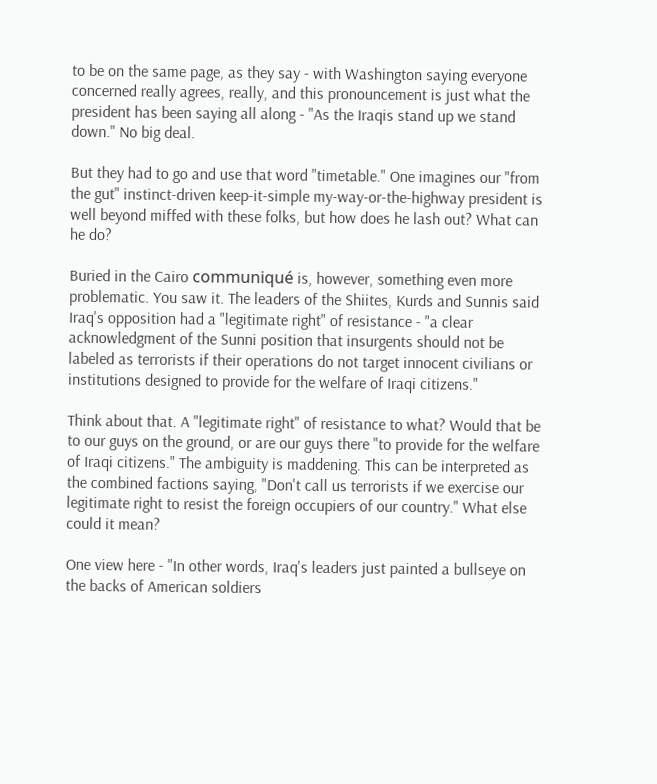to be on the same page, as they say - with Washington saying everyone concerned really agrees, really, and this pronouncement is just what the president has been saying all along - "As the Iraqis stand up we stand down." No big deal.

But they had to go and use that word "timetable." One imagines our "from the gut" instinct-driven keep-it-simple my-way-or-the-highway president is well beyond miffed with these folks, but how does he lash out? What can he do?

Buried in the Cairo communiqué is, however, something even more problematic. You saw it. The leaders of the Shiites, Kurds and Sunnis said Iraq's opposition had a "legitimate right" of resistance - "a clear acknowledgment of the Sunni position that insurgents should not be labeled as terrorists if their operations do not target innocent civilians or institutions designed to provide for the welfare of Iraqi citizens."

Think about that. A "legitimate right" of resistance to what? Would that be to our guys on the ground, or are our guys there "to provide for the welfare of Iraqi citizens." The ambiguity is maddening. This can be interpreted as the combined factions saying, "Don't call us terrorists if we exercise our legitimate right to resist the foreign occupiers of our country." What else could it mean?

One view here - "In other words, Iraq's leaders just painted a bullseye on the backs of American soldiers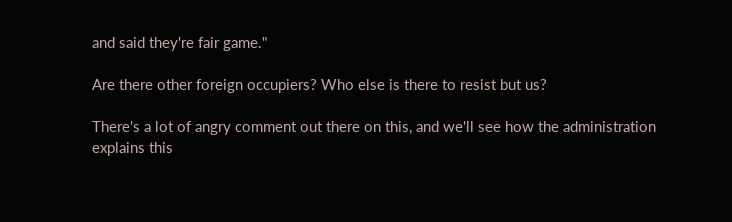and said they're fair game."

Are there other foreign occupiers? Who else is there to resist but us?

There's a lot of angry comment out there on this, and we'll see how the administration explains this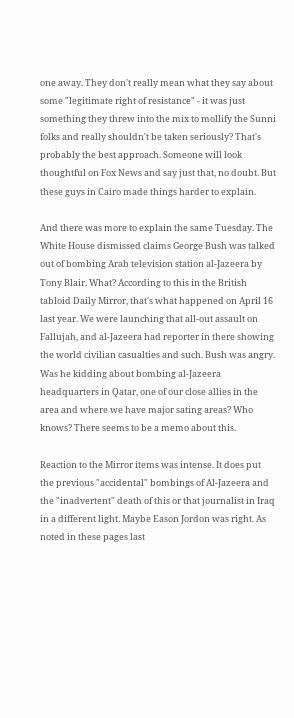one away. They don't really mean what they say about some "legitimate right of resistance" - it was just something they threw into the mix to mollify the Sunni folks and really shouldn't be taken seriously? That's probably the best approach. Someone will look thoughtful on Fox News and say just that, no doubt. But these guys in Cairo made things harder to explain.

And there was more to explain the same Tuesday. The White House dismissed claims George Bush was talked out of bombing Arab television station al-Jazeera by Tony Blair. What? According to this in the British tabloid Daily Mirror, that's what happened on April 16 last year. We were launching that all-out assault on Fallujah, and al-Jazeera had reporter in there showing the world civilian casualties and such. Bush was angry. Was he kidding about bombing al-Jazeera headquarters in Qatar, one of our close allies in the area and where we have major sating areas? Who knows? There seems to be a memo about this.

Reaction to the Mirror items was intense. It does put the previous "accidental" bombings of Al-Jazeera and the "inadvertent" death of this or that journalist in Iraq in a different light. Maybe Eason Jordon was right. As noted in these pages last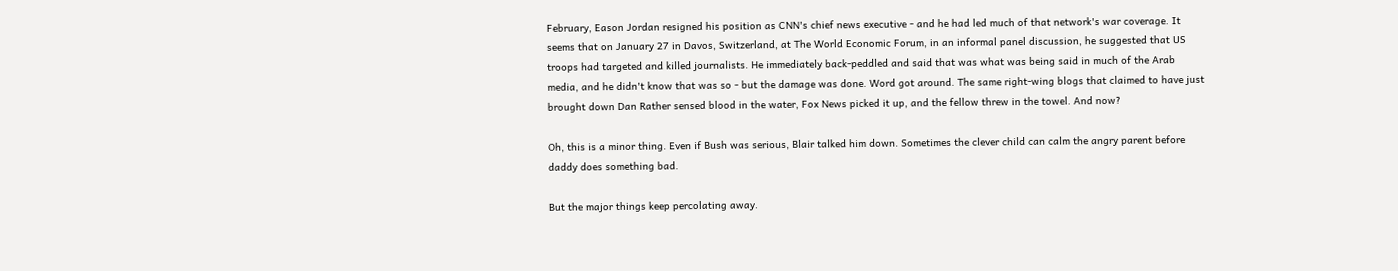February, Eason Jordan resigned his position as CNN's chief news executive - and he had led much of that network's war coverage. It seems that on January 27 in Davos, Switzerland, at The World Economic Forum, in an informal panel discussion, he suggested that US troops had targeted and killed journalists. He immediately back-peddled and said that was what was being said in much of the Arab media, and he didn't know that was so - but the damage was done. Word got around. The same right-wing blogs that claimed to have just brought down Dan Rather sensed blood in the water, Fox News picked it up, and the fellow threw in the towel. And now?

Oh, this is a minor thing. Even if Bush was serious, Blair talked him down. Sometimes the clever child can calm the angry parent before daddy does something bad.

But the major things keep percolating away.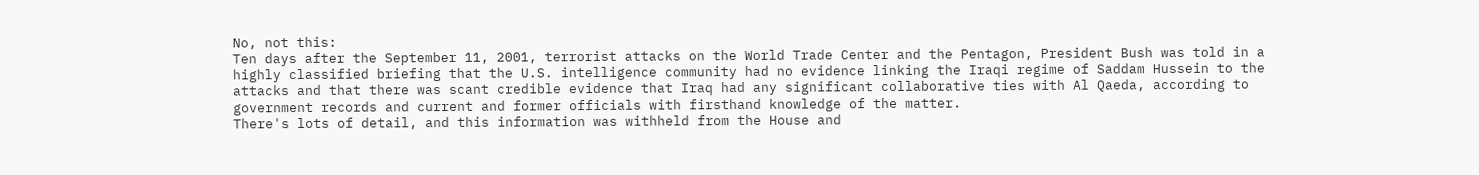No, not this:
Ten days after the September 11, 2001, terrorist attacks on the World Trade Center and the Pentagon, President Bush was told in a highly classified briefing that the U.S. intelligence community had no evidence linking the Iraqi regime of Saddam Hussein to the attacks and that there was scant credible evidence that Iraq had any significant collaborative ties with Al Qaeda, according to government records and current and former officials with firsthand knowledge of the matter.
There's lots of detail, and this information was withheld from the House and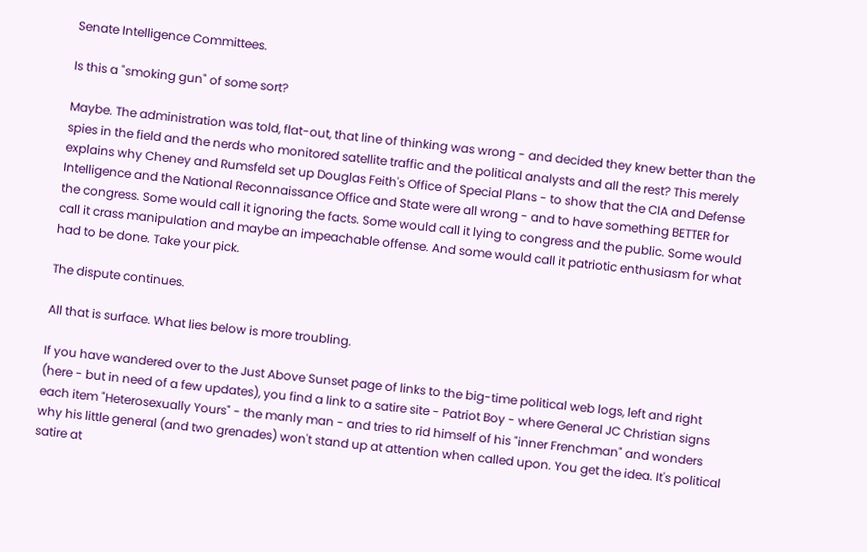Senate Intelligence Committees.

Is this a "smoking gun" of some sort?

Maybe. The administration was told, flat-out, that line of thinking was wrong - and decided they knew better than the spies in the field and the nerds who monitored satellite traffic and the political analysts and all the rest? This merely explains why Cheney and Rumsfeld set up Douglas Feith's Office of Special Plans - to show that the CIA and Defense Intelligence and the National Reconnaissance Office and State were all wrong - and to have something BETTER for the congress. Some would call it ignoring the facts. Some would call it lying to congress and the public. Some would call it crass manipulation and maybe an impeachable offense. And some would call it patriotic enthusiasm for what had to be done. Take your pick.

The dispute continues.

All that is surface. What lies below is more troubling.

If you have wandered over to the Just Above Sunset page of links to the big-time political web logs, left and right (here - but in need of a few updates), you find a link to a satire site - Patriot Boy - where General JC Christian signs each item "Heterosexually Yours" - the manly man - and tries to rid himself of his "inner Frenchman" and wonders why his little general (and two grenades) won't stand up at attention when called upon. You get the idea. It's political satire at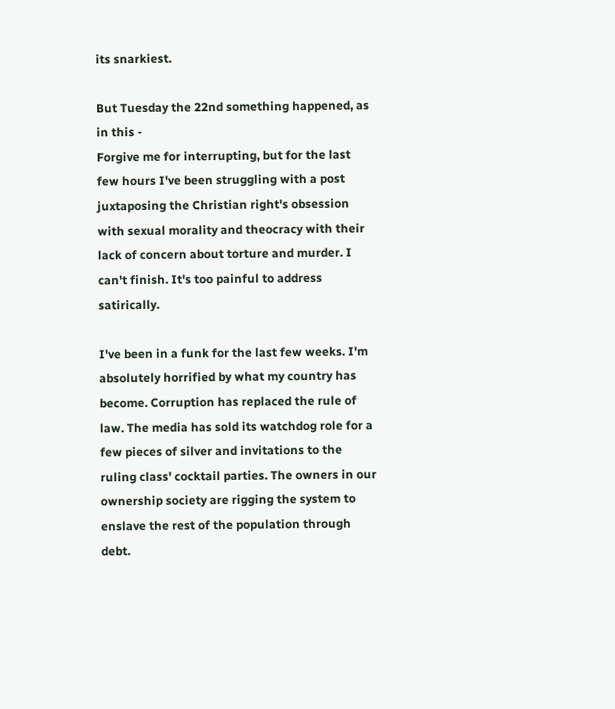its snarkiest.

But Tuesday the 22nd something happened, as in this -
Forgive me for interrupting, but for the last few hours I've been struggling with a post juxtaposing the Christian right's obsession with sexual morality and theocracy with their lack of concern about torture and murder. I can't finish. It's too painful to address satirically.

I've been in a funk for the last few weeks. I'm absolutely horrified by what my country has become. Corruption has replaced the rule of law. The media has sold its watchdog role for a few pieces of silver and invitations to the ruling class' cocktail parties. The owners in our ownership society are rigging the system to enslave the rest of the population through debt.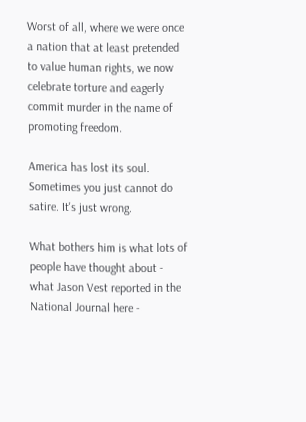Worst of all, where we were once a nation that at least pretended to value human rights, we now celebrate torture and eagerly commit murder in the name of promoting freedom.

America has lost its soul.
Sometimes you just cannot do satire. It's just wrong.

What bothers him is what lots of people have thought about - what Jason Vest reported in the National Journal here -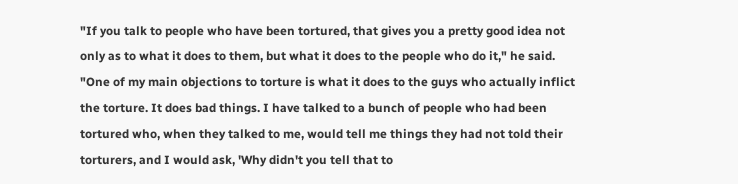"If you talk to people who have been tortured, that gives you a pretty good idea not only as to what it does to them, but what it does to the people who do it," he said. "One of my main objections to torture is what it does to the guys who actually inflict the torture. It does bad things. I have talked to a bunch of people who had been tortured who, when they talked to me, would tell me things they had not told their torturers, and I would ask, 'Why didn't you tell that to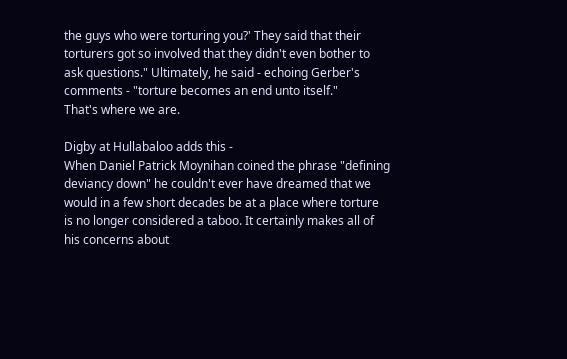the guys who were torturing you?' They said that their torturers got so involved that they didn't even bother to ask questions." Ultimately, he said - echoing Gerber's comments - "torture becomes an end unto itself."
That's where we are.

Digby at Hullabaloo adds this -
When Daniel Patrick Moynihan coined the phrase "defining deviancy down" he couldn't ever have dreamed that we would in a few short decades be at a place where torture is no longer considered a taboo. It certainly makes all of his concerns about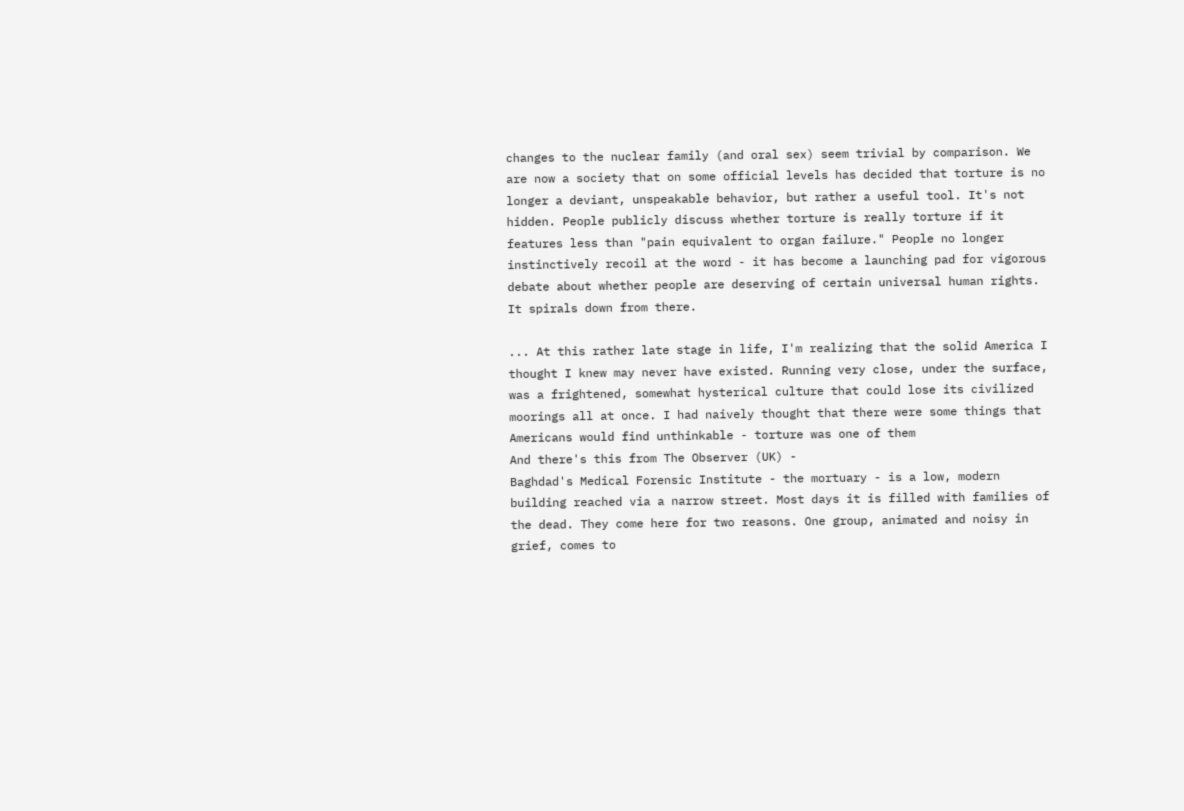changes to the nuclear family (and oral sex) seem trivial by comparison. We are now a society that on some official levels has decided that torture is no longer a deviant, unspeakable behavior, but rather a useful tool. It's not hidden. People publicly discuss whether torture is really torture if it features less than "pain equivalent to organ failure." People no longer instinctively recoil at the word - it has become a launching pad for vigorous debate about whether people are deserving of certain universal human rights. It spirals down from there.

... At this rather late stage in life, I'm realizing that the solid America I thought I knew may never have existed. Running very close, under the surface, was a frightened, somewhat hysterical culture that could lose its civilized moorings all at once. I had naively thought that there were some things that Americans would find unthinkable - torture was one of them
And there's this from The Observer (UK) -
Baghdad's Medical Forensic Institute - the mortuary - is a low, modern building reached via a narrow street. Most days it is filled with families of the dead. They come here for two reasons. One group, animated and noisy in grief, comes to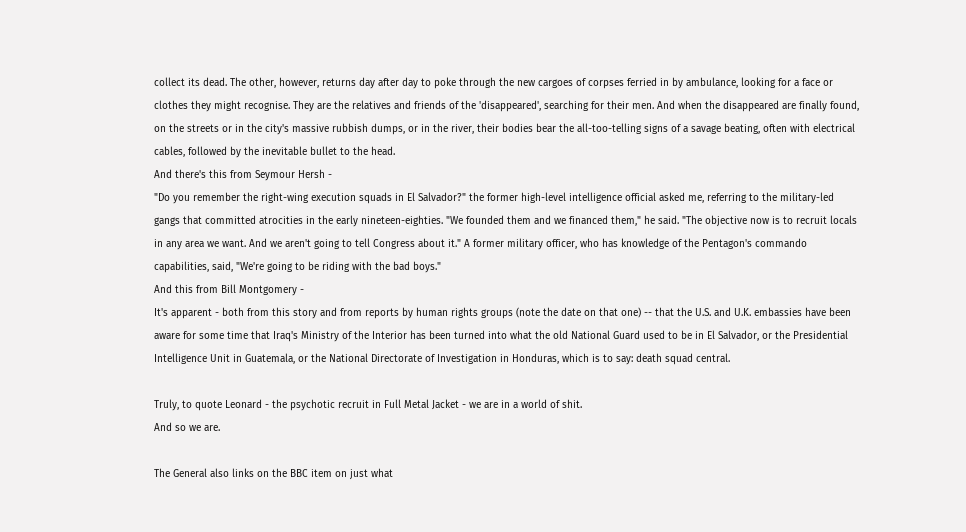collect its dead. The other, however, returns day after day to poke through the new cargoes of corpses ferried in by ambulance, looking for a face or clothes they might recognise. They are the relatives and friends of the 'disappeared', searching for their men. And when the disappeared are finally found, on the streets or in the city's massive rubbish dumps, or in the river, their bodies bear the all-too-telling signs of a savage beating, often with electrical cables, followed by the inevitable bullet to the head.
And there's this from Seymour Hersh -
"Do you remember the right-wing execution squads in El Salvador?" the former high-level intelligence official asked me, referring to the military-led gangs that committed atrocities in the early nineteen-eighties. "We founded them and we financed them," he said. "The objective now is to recruit locals in any area we want. And we aren't going to tell Congress about it." A former military officer, who has knowledge of the Pentagon's commando capabilities, said, "We're going to be riding with the bad boys."
And this from Bill Montgomery -
It's apparent - both from this story and from reports by human rights groups (note the date on that one) -- that the U.S. and U.K. embassies have been aware for some time that Iraq's Ministry of the Interior has been turned into what the old National Guard used to be in El Salvador, or the Presidential Intelligence Unit in Guatemala, or the National Directorate of Investigation in Honduras, which is to say: death squad central.

Truly, to quote Leonard - the psychotic recruit in Full Metal Jacket - we are in a world of shit.
And so we are.

The General also links on the BBC item on just what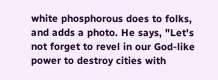white phosphorous does to folks, and adds a photo. He says, "Let's not forget to revel in our God-like power to destroy cities with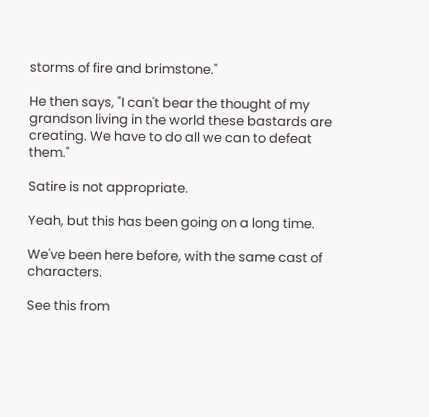storms of fire and brimstone."

He then says, "I can't bear the thought of my grandson living in the world these bastards are creating. We have to do all we can to defeat them."

Satire is not appropriate.

Yeah, but this has been going on a long time.

We've been here before, with the same cast of characters.

See this from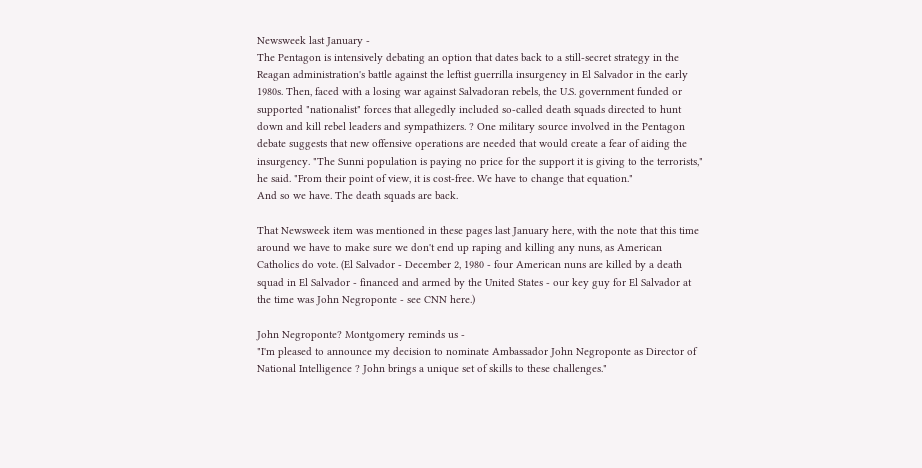Newsweek last January -
The Pentagon is intensively debating an option that dates back to a still-secret strategy in the Reagan administration's battle against the leftist guerrilla insurgency in El Salvador in the early 1980s. Then, faced with a losing war against Salvadoran rebels, the U.S. government funded or supported "nationalist" forces that allegedly included so-called death squads directed to hunt down and kill rebel leaders and sympathizers. ? One military source involved in the Pentagon debate suggests that new offensive operations are needed that would create a fear of aiding the insurgency. "The Sunni population is paying no price for the support it is giving to the terrorists," he said. "From their point of view, it is cost-free. We have to change that equation."
And so we have. The death squads are back.

That Newsweek item was mentioned in these pages last January here, with the note that this time around we have to make sure we don't end up raping and killing any nuns, as American Catholics do vote. (El Salvador - December 2, 1980 - four American nuns are killed by a death squad in El Salvador - financed and armed by the United States - our key guy for El Salvador at the time was John Negroponte - see CNN here.)

John Negroponte? Montgomery reminds us -
"I'm pleased to announce my decision to nominate Ambassador John Negroponte as Director of National Intelligence ? John brings a unique set of skills to these challenges."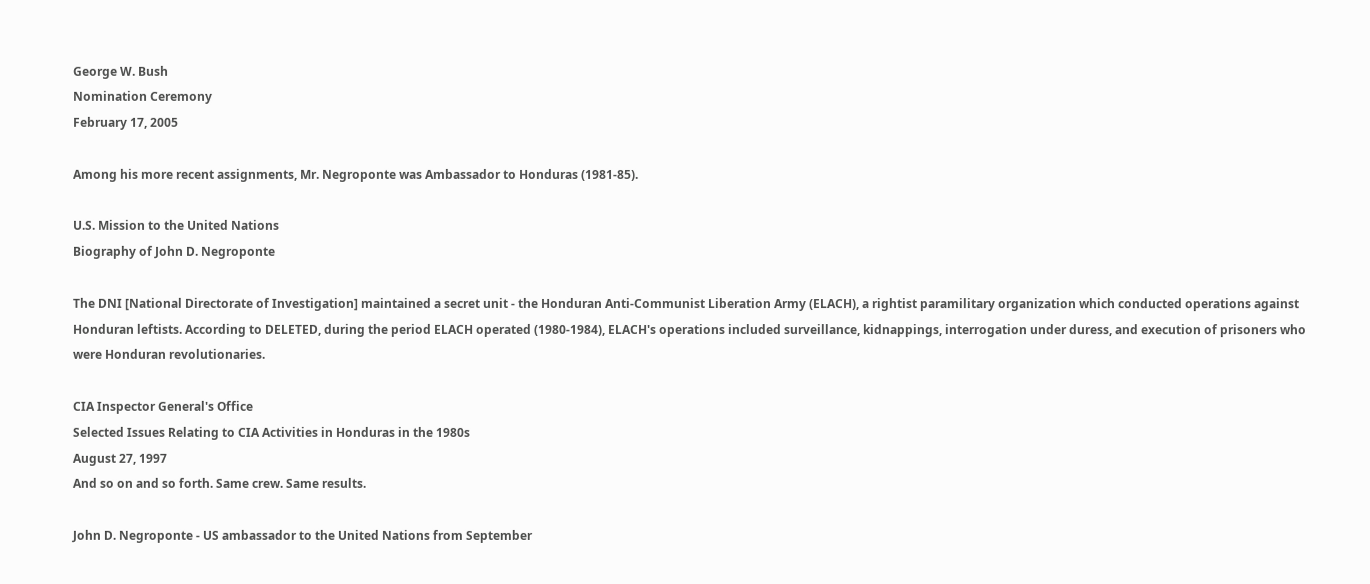George W. Bush
Nomination Ceremony
February 17, 2005

Among his more recent assignments, Mr. Negroponte was Ambassador to Honduras (1981-85).

U.S. Mission to the United Nations
Biography of John D. Negroponte

The DNI [National Directorate of Investigation] maintained a secret unit - the Honduran Anti-Communist Liberation Army (ELACH), a rightist paramilitary organization which conducted operations against Honduran leftists. According to DELETED, during the period ELACH operated (1980-1984), ELACH's operations included surveillance, kidnappings, interrogation under duress, and execution of prisoners who were Honduran revolutionaries.

CIA Inspector General's Office
Selected Issues Relating to CIA Activities in Honduras in the 1980s
August 27, 1997
And so on and so forth. Same crew. Same results.

John D. Negroponte - US ambassador to the United Nations from September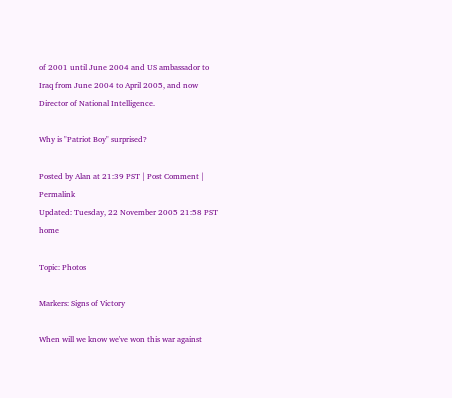of 2001 until June 2004 and US ambassador to Iraq from June 2004 to April 2005, and now Director of National Intelligence.

Why is "Patriot Boy" surprised?

Posted by Alan at 21:39 PST | Post Comment | Permalink
Updated: Tuesday, 22 November 2005 21:58 PST home

Topic: Photos

Markers: Signs of Victory

When will we know we've won this war against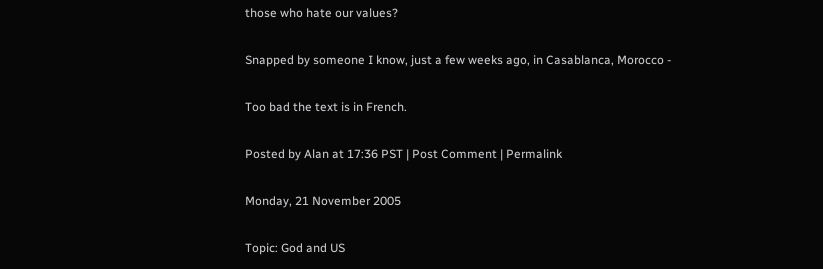those who hate our values?

Snapped by someone I know, just a few weeks ago, in Casablanca, Morocco -

Too bad the text is in French.

Posted by Alan at 17:36 PST | Post Comment | Permalink

Monday, 21 November 2005

Topic: God and US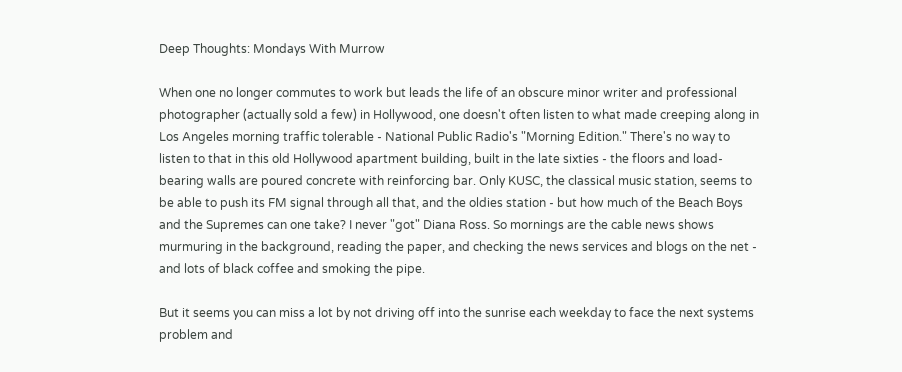Deep Thoughts: Mondays With Murrow

When one no longer commutes to work but leads the life of an obscure minor writer and professional photographer (actually sold a few) in Hollywood, one doesn't often listen to what made creeping along in Los Angeles morning traffic tolerable - National Public Radio's "Morning Edition." There's no way to listen to that in this old Hollywood apartment building, built in the late sixties - the floors and load-bearing walls are poured concrete with reinforcing bar. Only KUSC, the classical music station, seems to be able to push its FM signal through all that, and the oldies station - but how much of the Beach Boys and the Supremes can one take? I never "got" Diana Ross. So mornings are the cable news shows murmuring in the background, reading the paper, and checking the news services and blogs on the net - and lots of black coffee and smoking the pipe.

But it seems you can miss a lot by not driving off into the sunrise each weekday to face the next systems problem and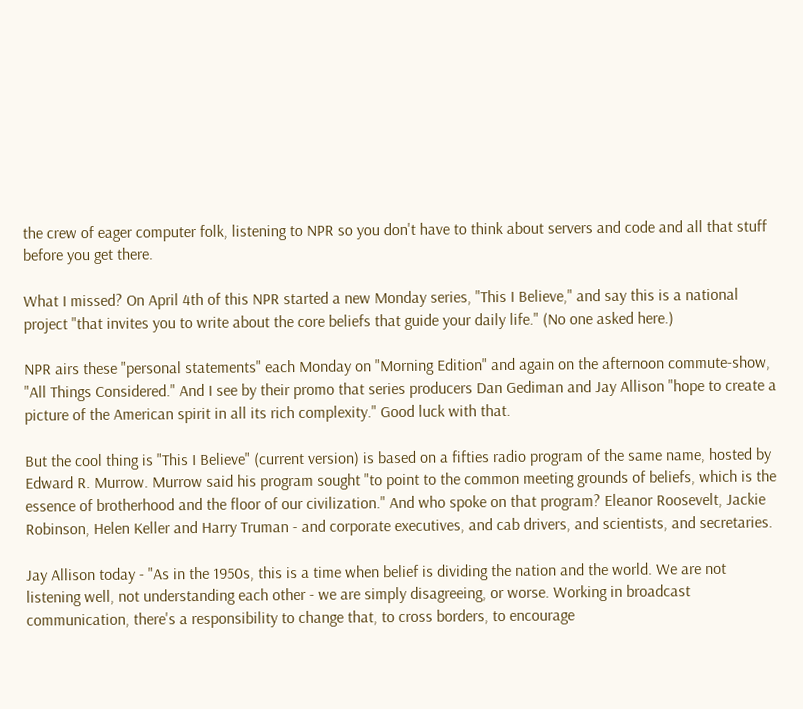the crew of eager computer folk, listening to NPR so you don't have to think about servers and code and all that stuff before you get there.

What I missed? On April 4th of this NPR started a new Monday series, "This I Believe," and say this is a national project "that invites you to write about the core beliefs that guide your daily life." (No one asked here.)

NPR airs these "personal statements" each Monday on "Morning Edition" and again on the afternoon commute-show, "All Things Considered." And I see by their promo that series producers Dan Gediman and Jay Allison "hope to create a picture of the American spirit in all its rich complexity." Good luck with that.

But the cool thing is "This I Believe" (current version) is based on a fifties radio program of the same name, hosted by Edward R. Murrow. Murrow said his program sought "to point to the common meeting grounds of beliefs, which is the essence of brotherhood and the floor of our civilization." And who spoke on that program? Eleanor Roosevelt, Jackie Robinson, Helen Keller and Harry Truman - and corporate executives, and cab drivers, and scientists, and secretaries.

Jay Allison today - "As in the 1950s, this is a time when belief is dividing the nation and the world. We are not listening well, not understanding each other - we are simply disagreeing, or worse. Working in broadcast communication, there's a responsibility to change that, to cross borders, to encourage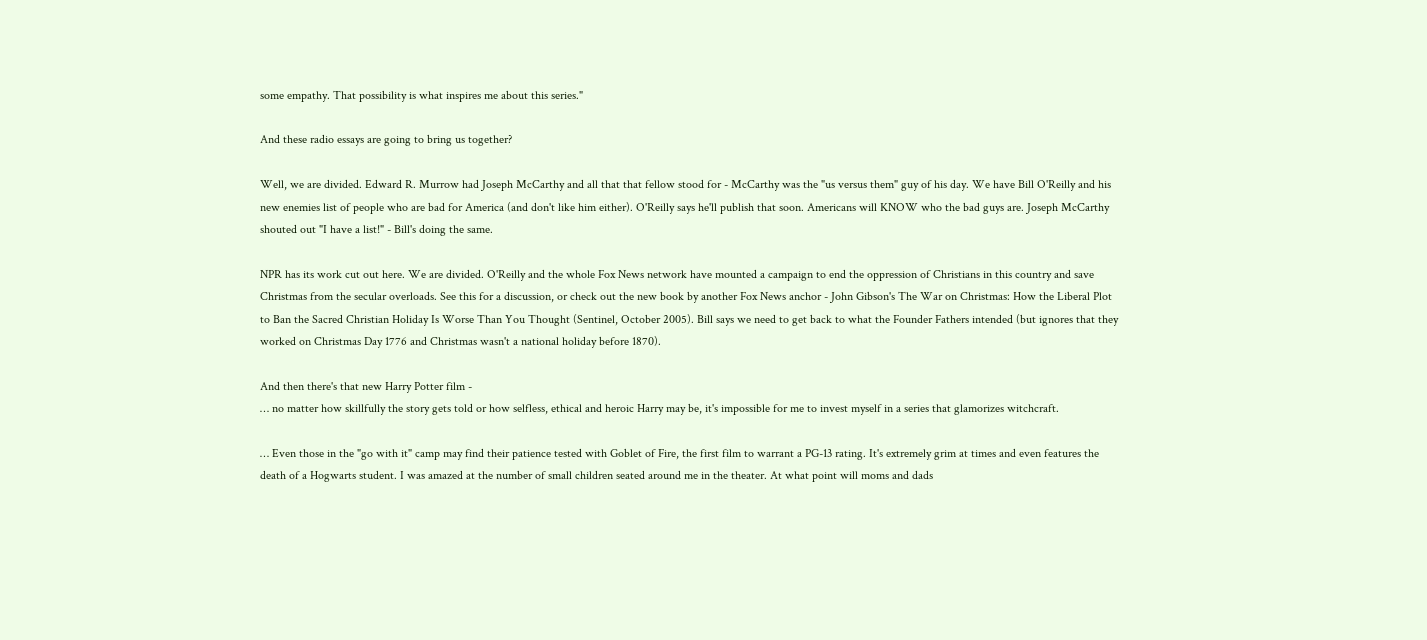some empathy. That possibility is what inspires me about this series."

And these radio essays are going to bring us together?

Well, we are divided. Edward R. Murrow had Joseph McCarthy and all that that fellow stood for - McCarthy was the "us versus them" guy of his day. We have Bill O'Reilly and his new enemies list of people who are bad for America (and don't like him either). O'Reilly says he'll publish that soon. Americans will KNOW who the bad guys are. Joseph McCarthy shouted out "I have a list!" - Bill's doing the same.

NPR has its work cut out here. We are divided. O'Reilly and the whole Fox News network have mounted a campaign to end the oppression of Christians in this country and save Christmas from the secular overloads. See this for a discussion, or check out the new book by another Fox News anchor - John Gibson's The War on Christmas: How the Liberal Plot to Ban the Sacred Christian Holiday Is Worse Than You Thought (Sentinel, October 2005). Bill says we need to get back to what the Founder Fathers intended (but ignores that they worked on Christmas Day 1776 and Christmas wasn't a national holiday before 1870).

And then there's that new Harry Potter film -
… no matter how skillfully the story gets told or how selfless, ethical and heroic Harry may be, it's impossible for me to invest myself in a series that glamorizes witchcraft.

… Even those in the "go with it" camp may find their patience tested with Goblet of Fire, the first film to warrant a PG-13 rating. It's extremely grim at times and even features the death of a Hogwarts student. I was amazed at the number of small children seated around me in the theater. At what point will moms and dads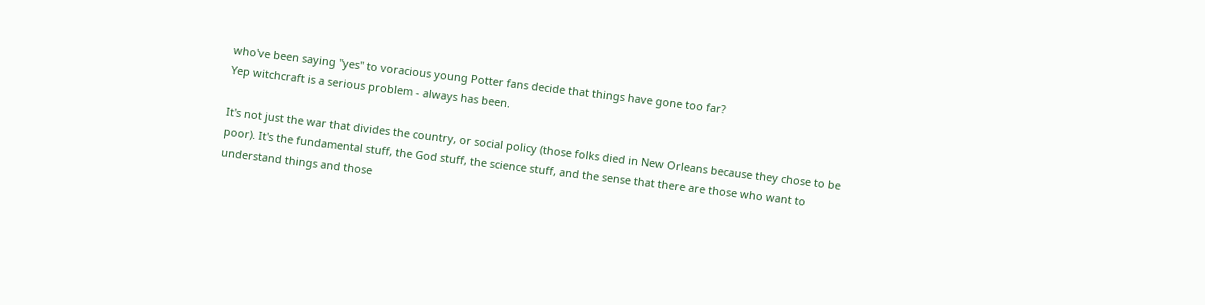who've been saying "yes" to voracious young Potter fans decide that things have gone too far?
Yep witchcraft is a serious problem - always has been.

It's not just the war that divides the country, or social policy (those folks died in New Orleans because they chose to be poor). It's the fundamental stuff, the God stuff, the science stuff, and the sense that there are those who want to understand things and those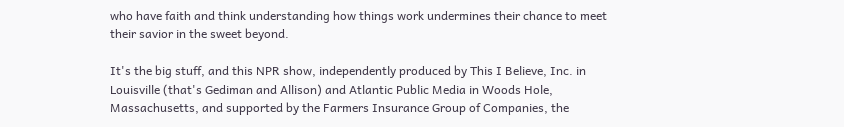who have faith and think understanding how things work undermines their chance to meet their savior in the sweet beyond.

It's the big stuff, and this NPR show, independently produced by This I Believe, Inc. in Louisville (that's Gediman and Allison) and Atlantic Public Media in Woods Hole, Massachusetts, and supported by the Farmers Insurance Group of Companies, the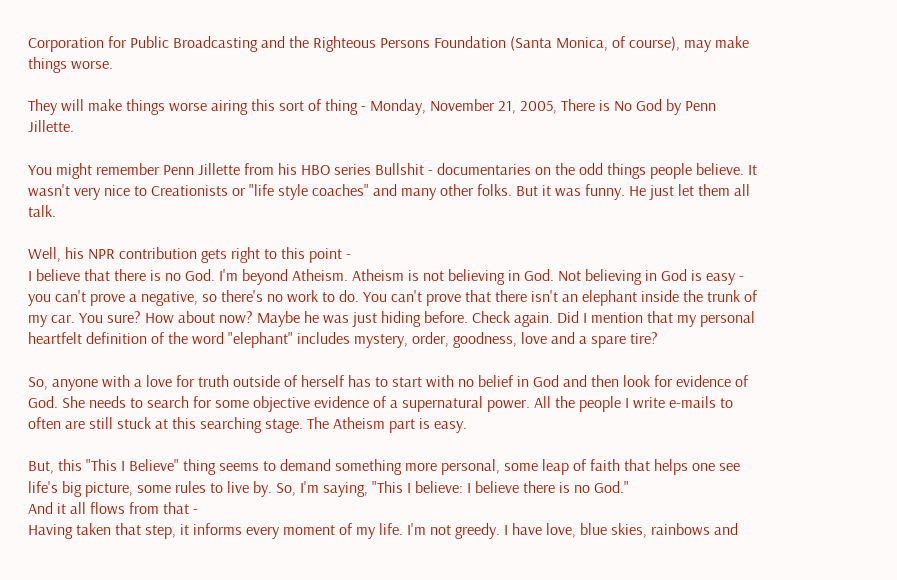Corporation for Public Broadcasting and the Righteous Persons Foundation (Santa Monica, of course), may make things worse.

They will make things worse airing this sort of thing - Monday, November 21, 2005, There is No God by Penn Jillette.

You might remember Penn Jillette from his HBO series Bullshit - documentaries on the odd things people believe. It wasn't very nice to Creationists or "life style coaches" and many other folks. But it was funny. He just let them all talk.

Well, his NPR contribution gets right to this point -
I believe that there is no God. I'm beyond Atheism. Atheism is not believing in God. Not believing in God is easy - you can't prove a negative, so there's no work to do. You can't prove that there isn't an elephant inside the trunk of my car. You sure? How about now? Maybe he was just hiding before. Check again. Did I mention that my personal heartfelt definition of the word "elephant" includes mystery, order, goodness, love and a spare tire?

So, anyone with a love for truth outside of herself has to start with no belief in God and then look for evidence of God. She needs to search for some objective evidence of a supernatural power. All the people I write e-mails to often are still stuck at this searching stage. The Atheism part is easy.

But, this "This I Believe" thing seems to demand something more personal, some leap of faith that helps one see life's big picture, some rules to live by. So, I'm saying, "This I believe: I believe there is no God."
And it all flows from that -
Having taken that step, it informs every moment of my life. I'm not greedy. I have love, blue skies, rainbows and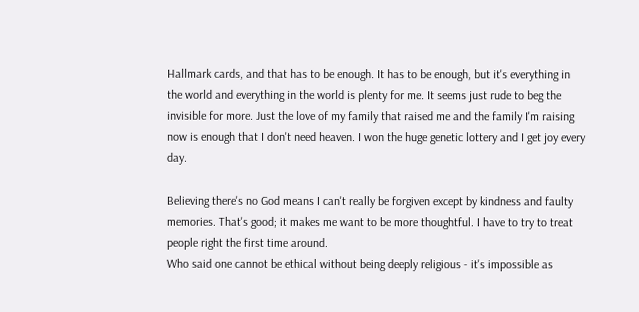Hallmark cards, and that has to be enough. It has to be enough, but it's everything in the world and everything in the world is plenty for me. It seems just rude to beg the invisible for more. Just the love of my family that raised me and the family I'm raising now is enough that I don't need heaven. I won the huge genetic lottery and I get joy every day.

Believing there's no God means I can't really be forgiven except by kindness and faulty memories. That's good; it makes me want to be more thoughtful. I have to try to treat people right the first time around.
Who said one cannot be ethical without being deeply religious - it's impossible as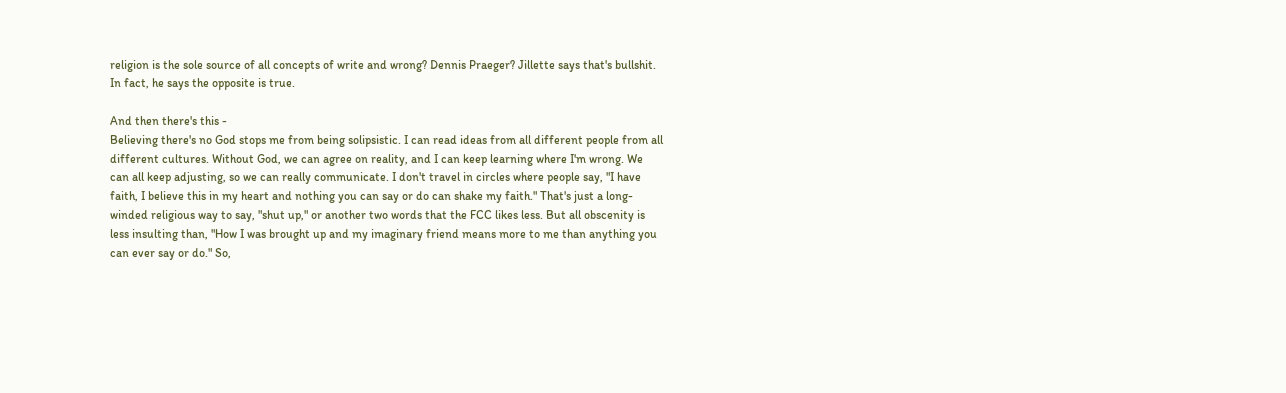religion is the sole source of all concepts of write and wrong? Dennis Praeger? Jillette says that's bullshit. In fact, he says the opposite is true.

And then there's this -
Believing there's no God stops me from being solipsistic. I can read ideas from all different people from all different cultures. Without God, we can agree on reality, and I can keep learning where I'm wrong. We can all keep adjusting, so we can really communicate. I don't travel in circles where people say, "I have faith, I believe this in my heart and nothing you can say or do can shake my faith." That's just a long-winded religious way to say, "shut up," or another two words that the FCC likes less. But all obscenity is less insulting than, "How I was brought up and my imaginary friend means more to me than anything you can ever say or do." So,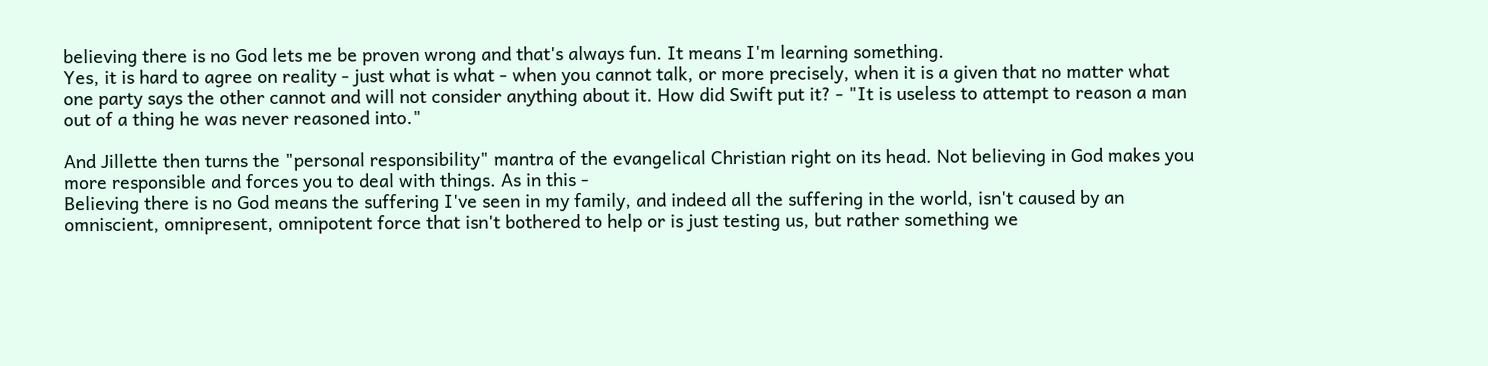believing there is no God lets me be proven wrong and that's always fun. It means I'm learning something.
Yes, it is hard to agree on reality - just what is what - when you cannot talk, or more precisely, when it is a given that no matter what one party says the other cannot and will not consider anything about it. How did Swift put it? - "It is useless to attempt to reason a man out of a thing he was never reasoned into."

And Jillette then turns the "personal responsibility" mantra of the evangelical Christian right on its head. Not believing in God makes you more responsible and forces you to deal with things. As in this -
Believing there is no God means the suffering I've seen in my family, and indeed all the suffering in the world, isn't caused by an omniscient, omnipresent, omnipotent force that isn't bothered to help or is just testing us, but rather something we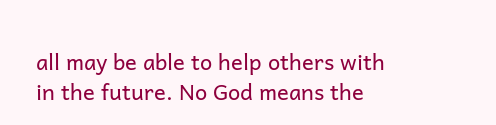all may be able to help others with in the future. No God means the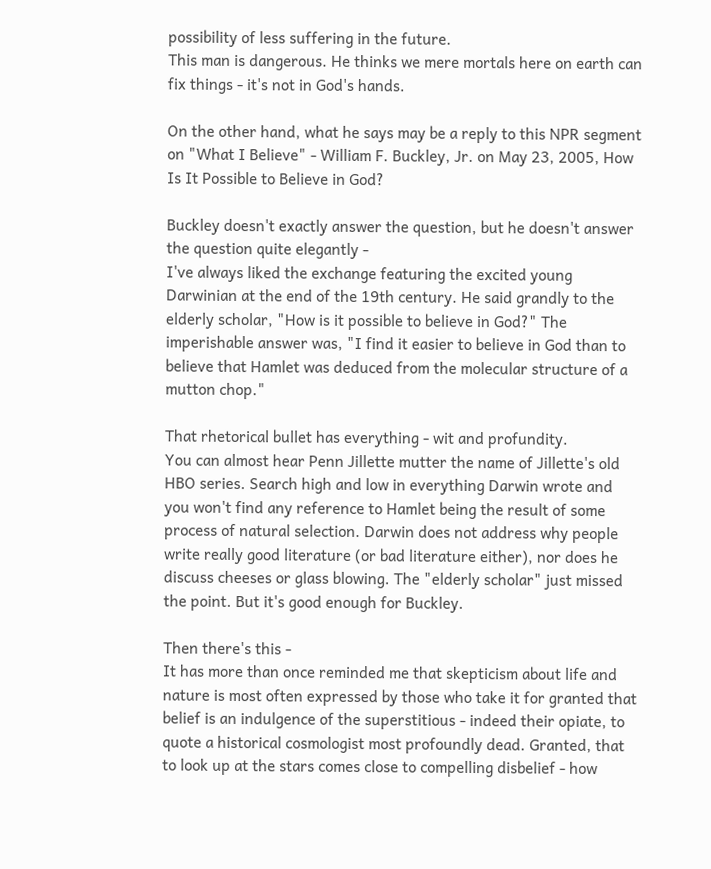possibility of less suffering in the future.
This man is dangerous. He thinks we mere mortals here on earth can fix things - it's not in God's hands.

On the other hand, what he says may be a reply to this NPR segment on "What I Believe" - William F. Buckley, Jr. on May 23, 2005, How Is It Possible to Believe in God?

Buckley doesn't exactly answer the question, but he doesn't answer the question quite elegantly -
I've always liked the exchange featuring the excited young Darwinian at the end of the 19th century. He said grandly to the elderly scholar, "How is it possible to believe in God?" The imperishable answer was, "I find it easier to believe in God than to believe that Hamlet was deduced from the molecular structure of a mutton chop."

That rhetorical bullet has everything - wit and profundity.
You can almost hear Penn Jillette mutter the name of Jillette's old HBO series. Search high and low in everything Darwin wrote and you won't find any reference to Hamlet being the result of some process of natural selection. Darwin does not address why people write really good literature (or bad literature either), nor does he discuss cheeses or glass blowing. The "elderly scholar" just missed the point. But it's good enough for Buckley.

Then there's this -
It has more than once reminded me that skepticism about life and nature is most often expressed by those who take it for granted that belief is an indulgence of the superstitious - indeed their opiate, to quote a historical cosmologist most profoundly dead. Granted, that to look up at the stars comes close to compelling disbelief - how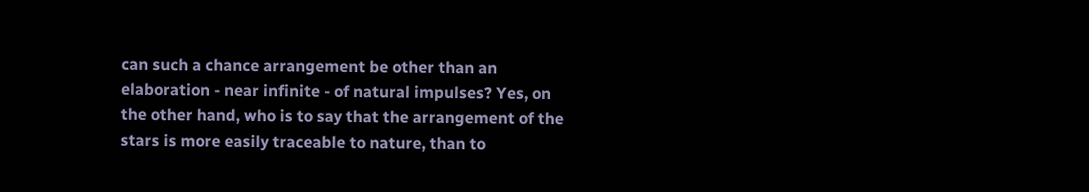can such a chance arrangement be other than an elaboration - near infinite - of natural impulses? Yes, on the other hand, who is to say that the arrangement of the stars is more easily traceable to nature, than to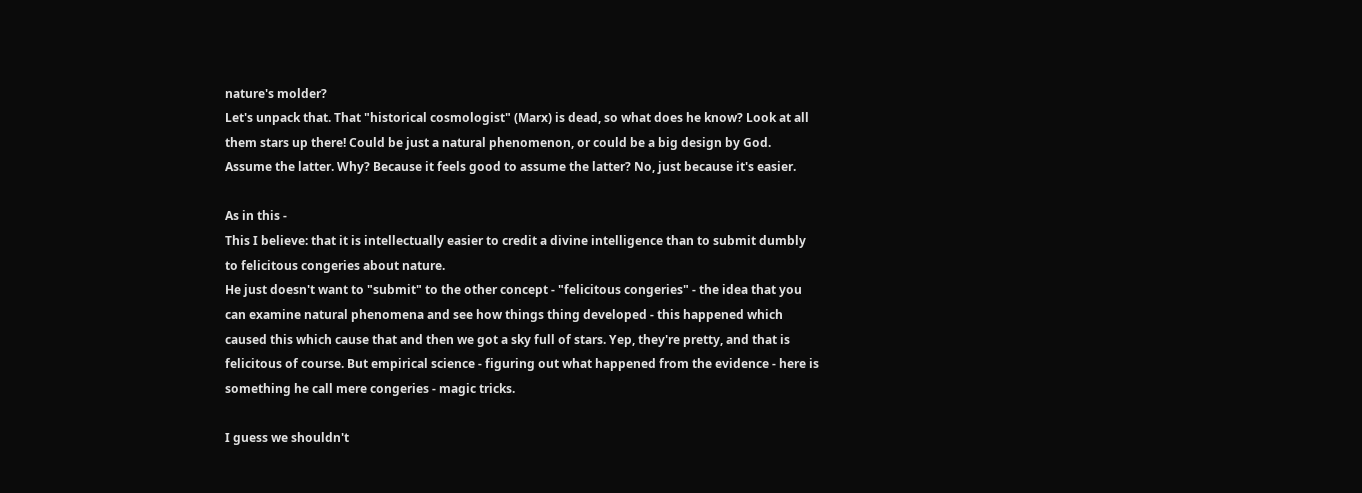nature's molder?
Let's unpack that. That "historical cosmologist" (Marx) is dead, so what does he know? Look at all them stars up there! Could be just a natural phenomenon, or could be a big design by God. Assume the latter. Why? Because it feels good to assume the latter? No, just because it's easier.

As in this -
This I believe: that it is intellectually easier to credit a divine intelligence than to submit dumbly to felicitous congeries about nature.
He just doesn't want to "submit" to the other concept - "felicitous congeries" - the idea that you can examine natural phenomena and see how things thing developed - this happened which caused this which cause that and then we got a sky full of stars. Yep, they're pretty, and that is felicitous of course. But empirical science - figuring out what happened from the evidence - here is something he call mere congeries - magic tricks.

I guess we shouldn't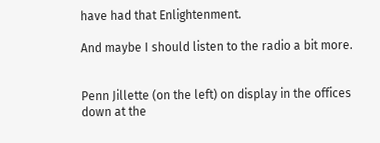have had that Enlightenment.

And maybe I should listen to the radio a bit more.


Penn Jillette (on the left) on display in the offices down at the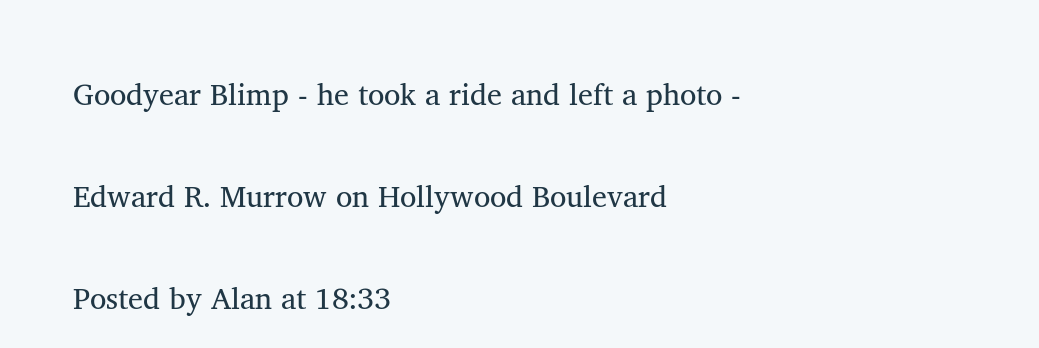Goodyear Blimp - he took a ride and left a photo -

Edward R. Murrow on Hollywood Boulevard

Posted by Alan at 18:33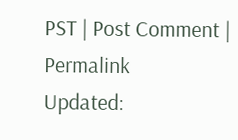PST | Post Comment | Permalink
Updated: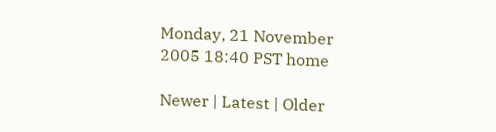Monday, 21 November 2005 18:40 PST home

Newer | Latest | Older